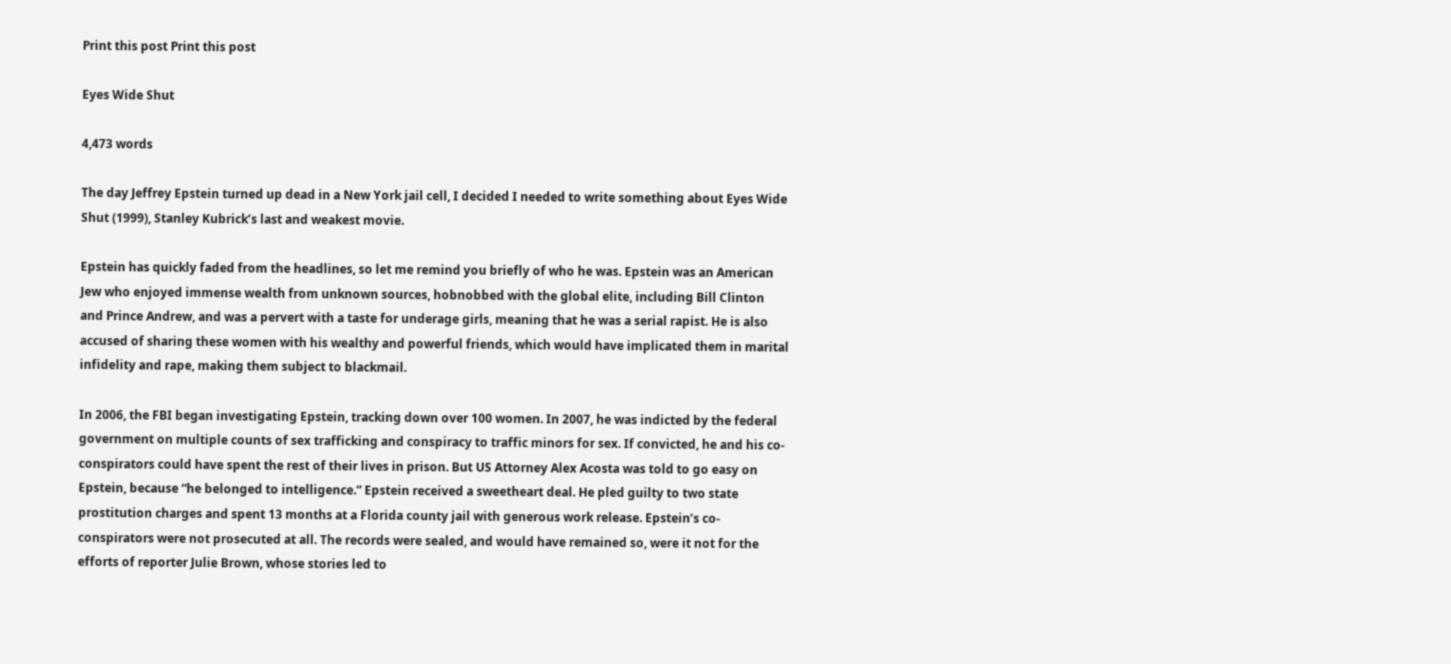Print this post Print this post

Eyes Wide Shut

4,473 words

The day Jeffrey Epstein turned up dead in a New York jail cell, I decided I needed to write something about Eyes Wide Shut (1999), Stanley Kubrick’s last and weakest movie.

Epstein has quickly faded from the headlines, so let me remind you briefly of who he was. Epstein was an American Jew who enjoyed immense wealth from unknown sources, hobnobbed with the global elite, including Bill Clinton and Prince Andrew, and was a pervert with a taste for underage girls, meaning that he was a serial rapist. He is also accused of sharing these women with his wealthy and powerful friends, which would have implicated them in marital infidelity and rape, making them subject to blackmail.

In 2006, the FBI began investigating Epstein, tracking down over 100 women. In 2007, he was indicted by the federal government on multiple counts of sex trafficking and conspiracy to traffic minors for sex. If convicted, he and his co-conspirators could have spent the rest of their lives in prison. But US Attorney Alex Acosta was told to go easy on Epstein, because “he belonged to intelligence.” Epstein received a sweetheart deal. He pled guilty to two state prostitution charges and spent 13 months at a Florida county jail with generous work release. Epstein’s co-conspirators were not prosecuted at all. The records were sealed, and would have remained so, were it not for the efforts of reporter Julie Brown, whose stories led to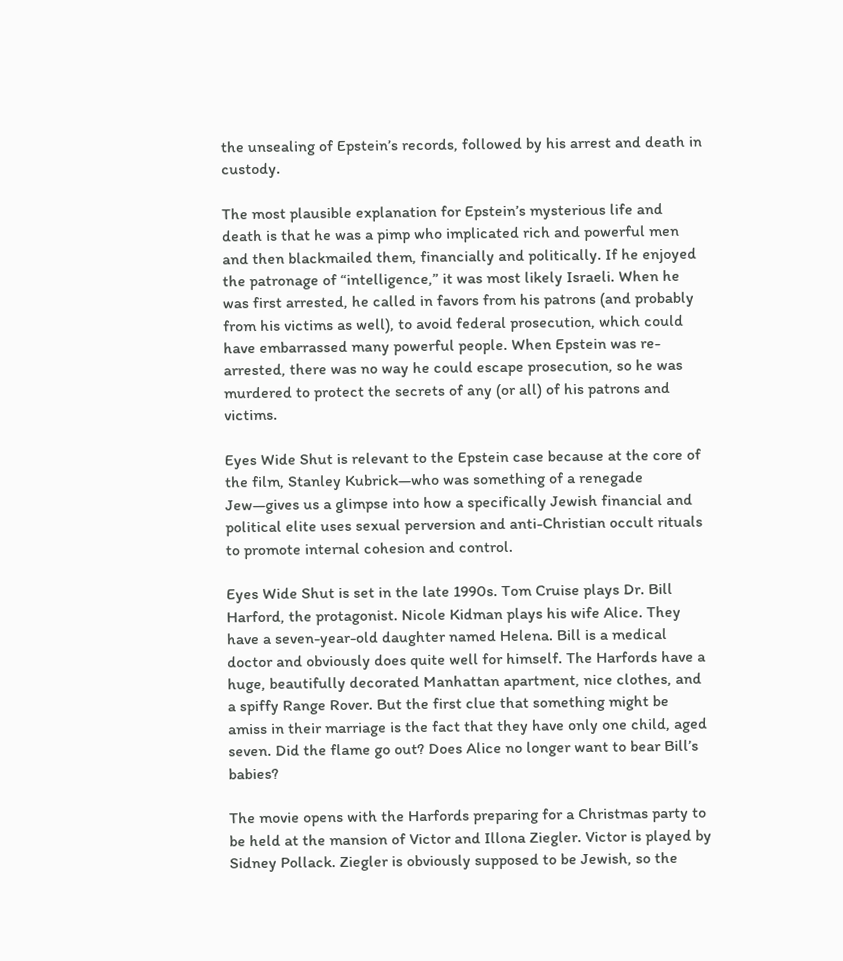the unsealing of Epstein’s records, followed by his arrest and death in custody.

The most plausible explanation for Epstein’s mysterious life and death is that he was a pimp who implicated rich and powerful men and then blackmailed them, financially and politically. If he enjoyed the patronage of “intelligence,” it was most likely Israeli. When he was first arrested, he called in favors from his patrons (and probably from his victims as well), to avoid federal prosecution, which could have embarrassed many powerful people. When Epstein was re-arrested, there was no way he could escape prosecution, so he was murdered to protect the secrets of any (or all) of his patrons and victims.

Eyes Wide Shut is relevant to the Epstein case because at the core of the film, Stanley Kubrick—who was something of a renegade Jew—gives us a glimpse into how a specifically Jewish financial and political elite uses sexual perversion and anti-Christian occult rituals to promote internal cohesion and control.

Eyes Wide Shut is set in the late 1990s. Tom Cruise plays Dr. Bill Harford, the protagonist. Nicole Kidman plays his wife Alice. They have a seven-year-old daughter named Helena. Bill is a medical doctor and obviously does quite well for himself. The Harfords have a huge, beautifully decorated Manhattan apartment, nice clothes, and a spiffy Range Rover. But the first clue that something might be amiss in their marriage is the fact that they have only one child, aged seven. Did the flame go out? Does Alice no longer want to bear Bill’s babies?

The movie opens with the Harfords preparing for a Christmas party to be held at the mansion of Victor and Illona Ziegler. Victor is played by Sidney Pollack. Ziegler is obviously supposed to be Jewish, so the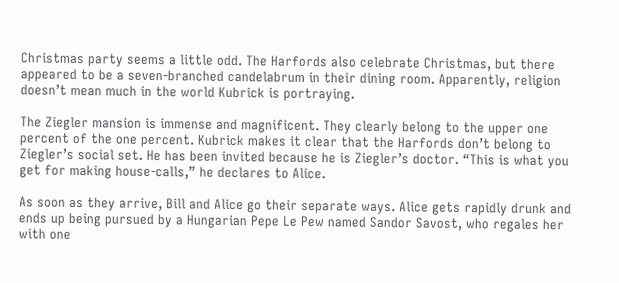Christmas party seems a little odd. The Harfords also celebrate Christmas, but there appeared to be a seven-branched candelabrum in their dining room. Apparently, religion doesn’t mean much in the world Kubrick is portraying.

The Ziegler mansion is immense and magnificent. They clearly belong to the upper one percent of the one percent. Kubrick makes it clear that the Harfords don’t belong to Ziegler’s social set. He has been invited because he is Ziegler’s doctor. “This is what you get for making house-calls,” he declares to Alice.

As soon as they arrive, Bill and Alice go their separate ways. Alice gets rapidly drunk and ends up being pursued by a Hungarian Pepe Le Pew named Sandor Savost, who regales her with one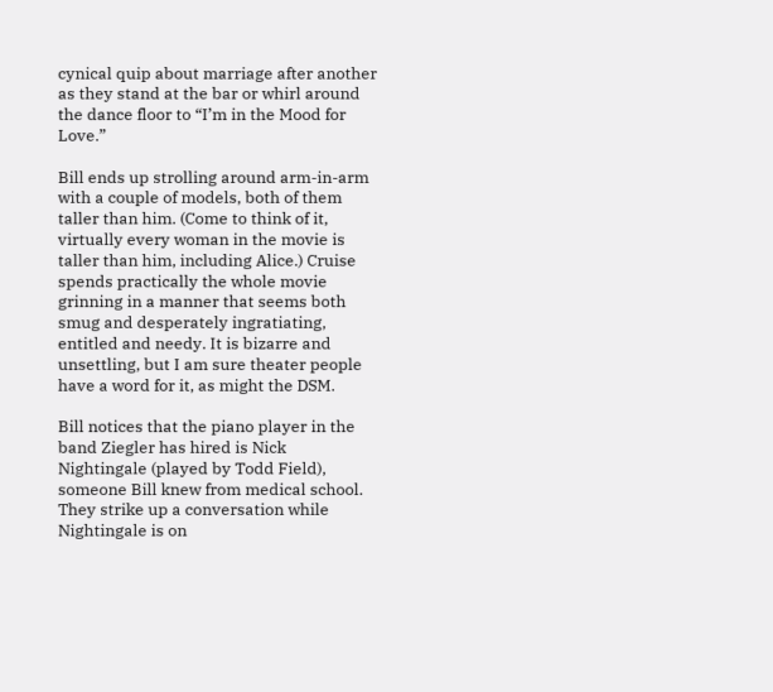cynical quip about marriage after another as they stand at the bar or whirl around the dance floor to “I’m in the Mood for Love.”

Bill ends up strolling around arm-in-arm with a couple of models, both of them taller than him. (Come to think of it, virtually every woman in the movie is taller than him, including Alice.) Cruise spends practically the whole movie grinning in a manner that seems both smug and desperately ingratiating, entitled and needy. It is bizarre and unsettling, but I am sure theater people have a word for it, as might the DSM.

Bill notices that the piano player in the band Ziegler has hired is Nick Nightingale (played by Todd Field), someone Bill knew from medical school. They strike up a conversation while Nightingale is on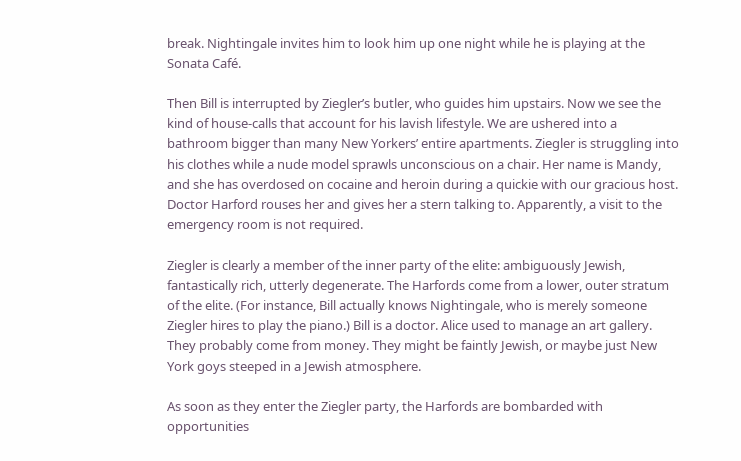break. Nightingale invites him to look him up one night while he is playing at the Sonata Café.

Then Bill is interrupted by Ziegler’s butler, who guides him upstairs. Now we see the kind of house-calls that account for his lavish lifestyle. We are ushered into a bathroom bigger than many New Yorkers’ entire apartments. Ziegler is struggling into his clothes while a nude model sprawls unconscious on a chair. Her name is Mandy, and she has overdosed on cocaine and heroin during a quickie with our gracious host. Doctor Harford rouses her and gives her a stern talking to. Apparently, a visit to the emergency room is not required.

Ziegler is clearly a member of the inner party of the elite: ambiguously Jewish, fantastically rich, utterly degenerate. The Harfords come from a lower, outer stratum of the elite. (For instance, Bill actually knows Nightingale, who is merely someone Ziegler hires to play the piano.) Bill is a doctor. Alice used to manage an art gallery. They probably come from money. They might be faintly Jewish, or maybe just New York goys steeped in a Jewish atmosphere.

As soon as they enter the Ziegler party, the Harfords are bombarded with opportunities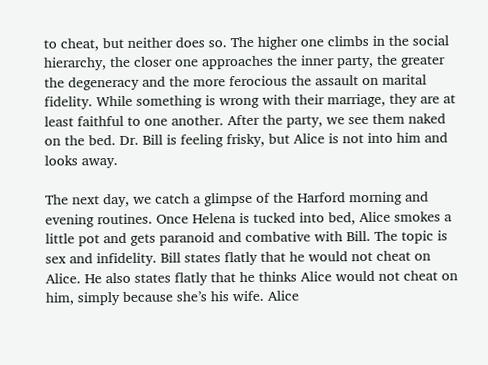to cheat, but neither does so. The higher one climbs in the social hierarchy, the closer one approaches the inner party, the greater the degeneracy and the more ferocious the assault on marital fidelity. While something is wrong with their marriage, they are at least faithful to one another. After the party, we see them naked on the bed. Dr. Bill is feeling frisky, but Alice is not into him and looks away.

The next day, we catch a glimpse of the Harford morning and evening routines. Once Helena is tucked into bed, Alice smokes a little pot and gets paranoid and combative with Bill. The topic is sex and infidelity. Bill states flatly that he would not cheat on Alice. He also states flatly that he thinks Alice would not cheat on him, simply because she’s his wife. Alice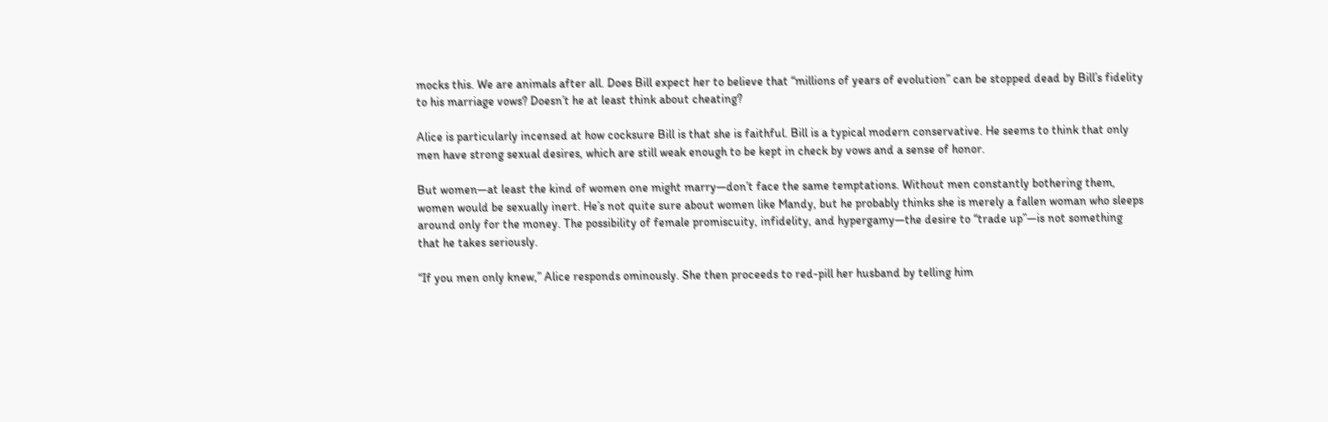mocks this. We are animals after all. Does Bill expect her to believe that “millions of years of evolution” can be stopped dead by Bill’s fidelity to his marriage vows? Doesn’t he at least think about cheating?

Alice is particularly incensed at how cocksure Bill is that she is faithful. Bill is a typical modern conservative. He seems to think that only men have strong sexual desires, which are still weak enough to be kept in check by vows and a sense of honor.

But women—at least the kind of women one might marry—don’t face the same temptations. Without men constantly bothering them, women would be sexually inert. He’s not quite sure about women like Mandy, but he probably thinks she is merely a fallen woman who sleeps around only for the money. The possibility of female promiscuity, infidelity, and hypergamy—the desire to “trade up”—is not something that he takes seriously.

“If you men only knew,” Alice responds ominously. She then proceeds to red-pill her husband by telling him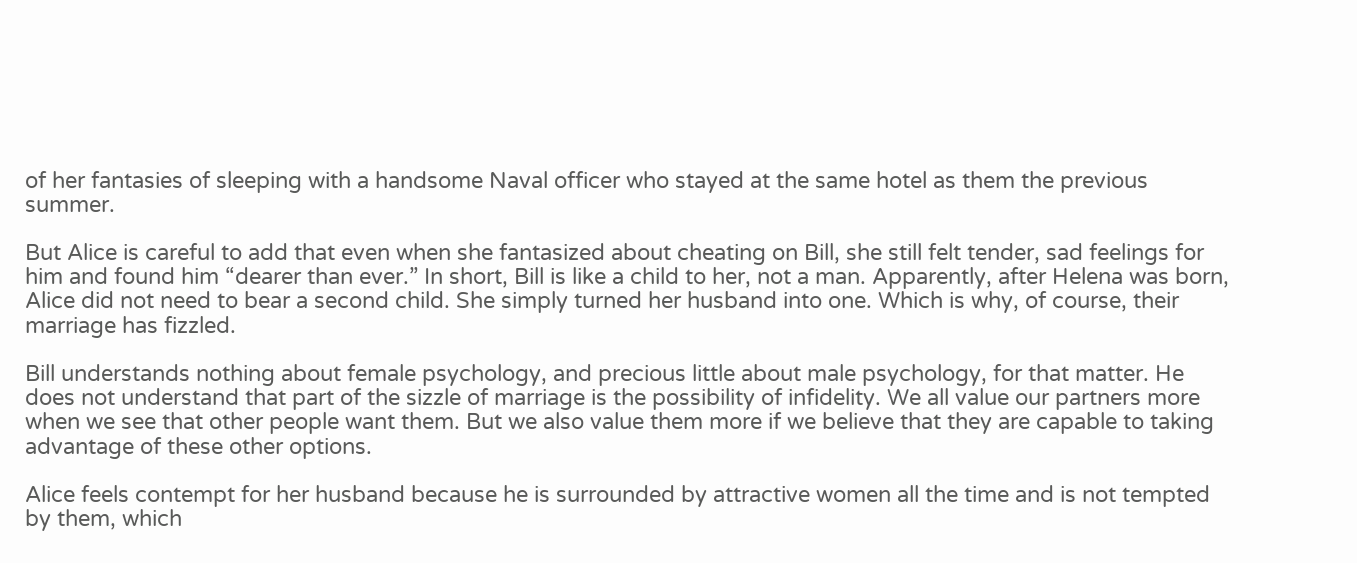of her fantasies of sleeping with a handsome Naval officer who stayed at the same hotel as them the previous summer.

But Alice is careful to add that even when she fantasized about cheating on Bill, she still felt tender, sad feelings for him and found him “dearer than ever.” In short, Bill is like a child to her, not a man. Apparently, after Helena was born, Alice did not need to bear a second child. She simply turned her husband into one. Which is why, of course, their marriage has fizzled.

Bill understands nothing about female psychology, and precious little about male psychology, for that matter. He does not understand that part of the sizzle of marriage is the possibility of infidelity. We all value our partners more when we see that other people want them. But we also value them more if we believe that they are capable to taking advantage of these other options.

Alice feels contempt for her husband because he is surrounded by attractive women all the time and is not tempted by them, which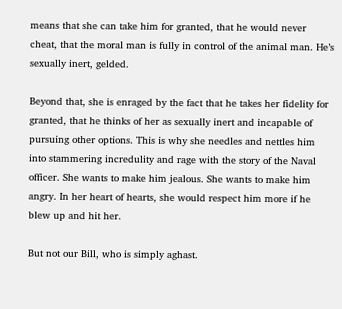means that she can take him for granted, that he would never cheat, that the moral man is fully in control of the animal man. He’s sexually inert, gelded.

Beyond that, she is enraged by the fact that he takes her fidelity for granted, that he thinks of her as sexually inert and incapable of pursuing other options. This is why she needles and nettles him into stammering incredulity and rage with the story of the Naval officer. She wants to make him jealous. She wants to make him angry. In her heart of hearts, she would respect him more if he blew up and hit her.

But not our Bill, who is simply aghast.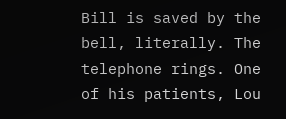Bill is saved by the bell, literally. The telephone rings. One of his patients, Lou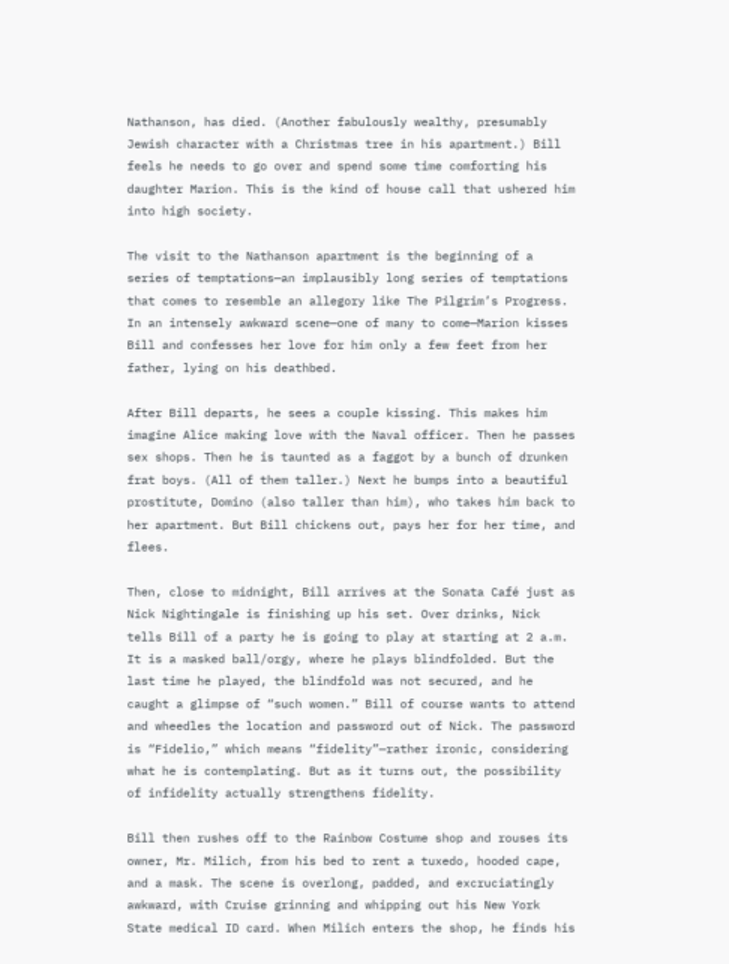Nathanson, has died. (Another fabulously wealthy, presumably Jewish character with a Christmas tree in his apartment.) Bill feels he needs to go over and spend some time comforting his daughter Marion. This is the kind of house call that ushered him into high society.

The visit to the Nathanson apartment is the beginning of a series of temptations—an implausibly long series of temptations that comes to resemble an allegory like The Pilgrim’s Progress. In an intensely awkward scene—one of many to come—Marion kisses Bill and confesses her love for him only a few feet from her father, lying on his deathbed.

After Bill departs, he sees a couple kissing. This makes him imagine Alice making love with the Naval officer. Then he passes sex shops. Then he is taunted as a faggot by a bunch of drunken frat boys. (All of them taller.) Next he bumps into a beautiful prostitute, Domino (also taller than him), who takes him back to her apartment. But Bill chickens out, pays her for her time, and flees.

Then, close to midnight, Bill arrives at the Sonata Café just as Nick Nightingale is finishing up his set. Over drinks, Nick tells Bill of a party he is going to play at starting at 2 a.m. It is a masked ball/orgy, where he plays blindfolded. But the last time he played, the blindfold was not secured, and he caught a glimpse of “such women.” Bill of course wants to attend and wheedles the location and password out of Nick. The password is “Fidelio,” which means “fidelity”—rather ironic, considering what he is contemplating. But as it turns out, the possibility of infidelity actually strengthens fidelity.

Bill then rushes off to the Rainbow Costume shop and rouses its owner, Mr. Milich, from his bed to rent a tuxedo, hooded cape, and a mask. The scene is overlong, padded, and excruciatingly awkward, with Cruise grinning and whipping out his New York State medical ID card. When Milich enters the shop, he finds his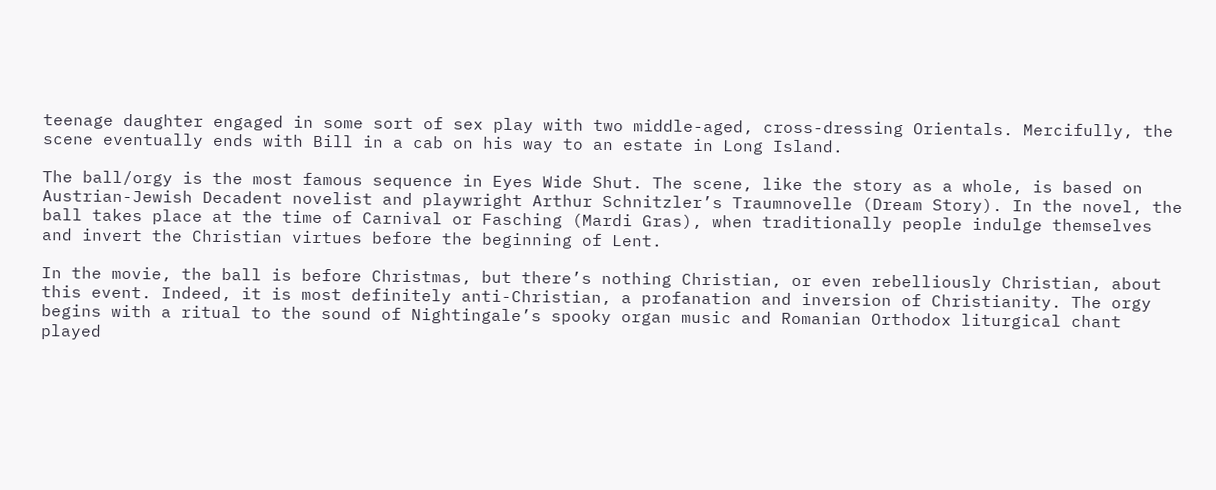teenage daughter engaged in some sort of sex play with two middle-aged, cross-dressing Orientals. Mercifully, the scene eventually ends with Bill in a cab on his way to an estate in Long Island.

The ball/orgy is the most famous sequence in Eyes Wide Shut. The scene, like the story as a whole, is based on Austrian-Jewish Decadent novelist and playwright Arthur Schnitzler’s Traumnovelle (Dream Story). In the novel, the ball takes place at the time of Carnival or Fasching (Mardi Gras), when traditionally people indulge themselves and invert the Christian virtues before the beginning of Lent.

In the movie, the ball is before Christmas, but there’s nothing Christian, or even rebelliously Christian, about this event. Indeed, it is most definitely anti-Christian, a profanation and inversion of Christianity. The orgy begins with a ritual to the sound of Nightingale’s spooky organ music and Romanian Orthodox liturgical chant played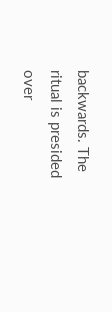backwards. The ritual is presided over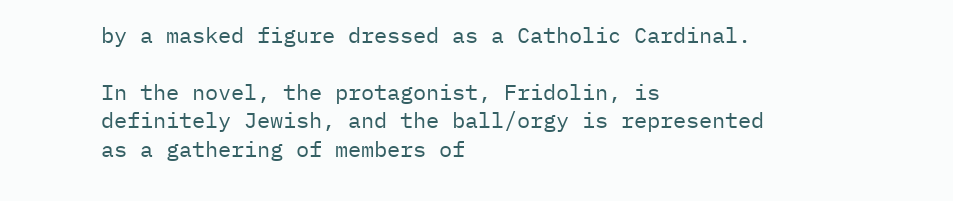by a masked figure dressed as a Catholic Cardinal.

In the novel, the protagonist, Fridolin, is definitely Jewish, and the ball/orgy is represented as a gathering of members of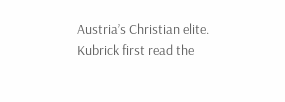Austria’s Christian elite. Kubrick first read the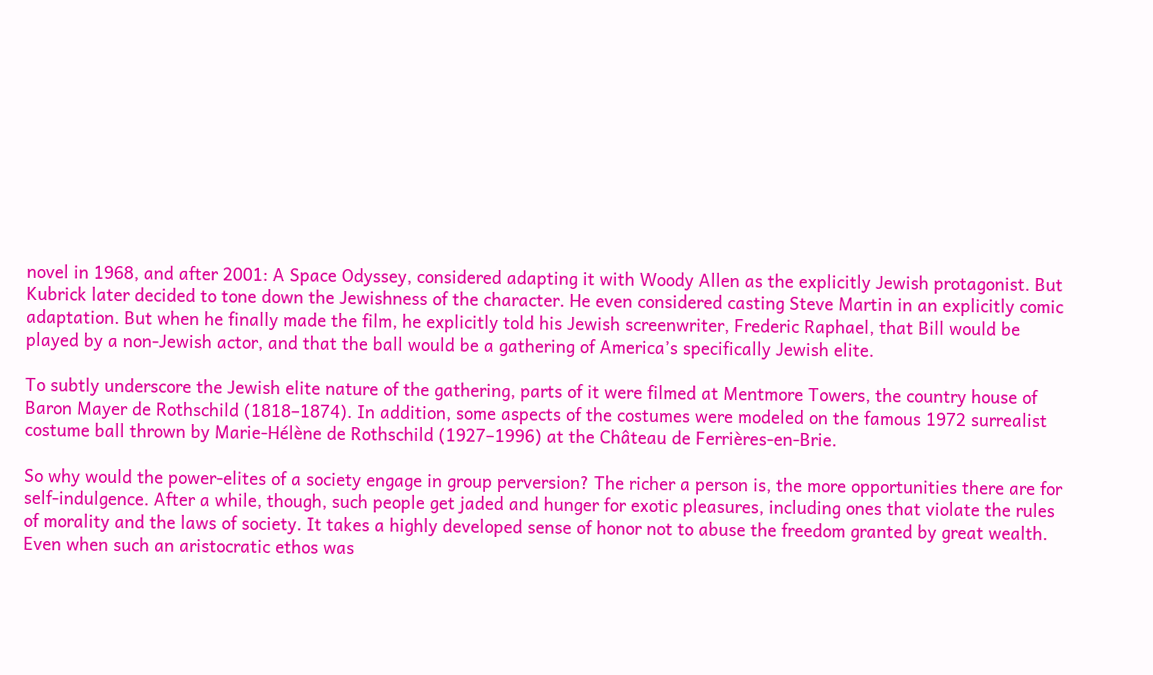novel in 1968, and after 2001: A Space Odyssey, considered adapting it with Woody Allen as the explicitly Jewish protagonist. But Kubrick later decided to tone down the Jewishness of the character. He even considered casting Steve Martin in an explicitly comic adaptation. But when he finally made the film, he explicitly told his Jewish screenwriter, Frederic Raphael, that Bill would be played by a non-Jewish actor, and that the ball would be a gathering of America’s specifically Jewish elite.

To subtly underscore the Jewish elite nature of the gathering, parts of it were filmed at Mentmore Towers, the country house of Baron Mayer de Rothschild (1818–1874). In addition, some aspects of the costumes were modeled on the famous 1972 surrealist costume ball thrown by Marie-Hélène de Rothschild (1927–1996) at the Château de Ferrières-en-Brie.

So why would the power-elites of a society engage in group perversion? The richer a person is, the more opportunities there are for self-indulgence. After a while, though, such people get jaded and hunger for exotic pleasures, including ones that violate the rules of morality and the laws of society. It takes a highly developed sense of honor not to abuse the freedom granted by great wealth. Even when such an aristocratic ethos was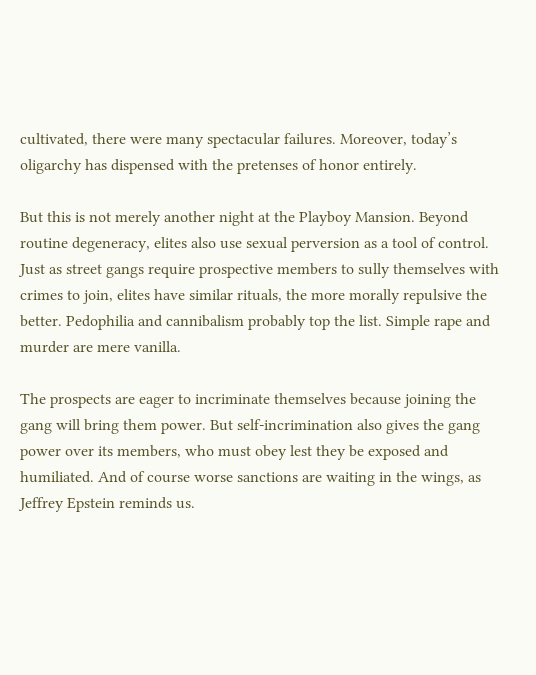cultivated, there were many spectacular failures. Moreover, today’s oligarchy has dispensed with the pretenses of honor entirely.

But this is not merely another night at the Playboy Mansion. Beyond routine degeneracy, elites also use sexual perversion as a tool of control. Just as street gangs require prospective members to sully themselves with crimes to join, elites have similar rituals, the more morally repulsive the better. Pedophilia and cannibalism probably top the list. Simple rape and murder are mere vanilla.

The prospects are eager to incriminate themselves because joining the gang will bring them power. But self-incrimination also gives the gang power over its members, who must obey lest they be exposed and humiliated. And of course worse sanctions are waiting in the wings, as Jeffrey Epstein reminds us.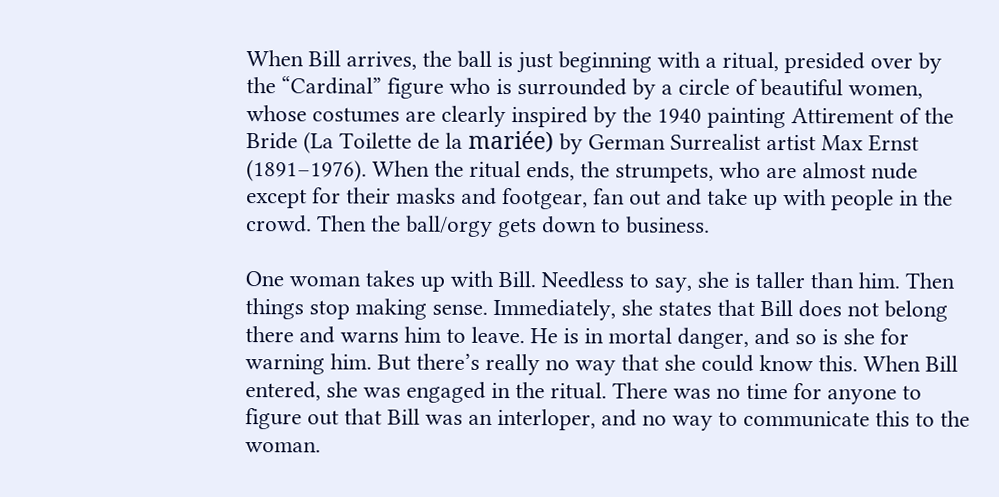When Bill arrives, the ball is just beginning with a ritual, presided over by the “Cardinal” figure who is surrounded by a circle of beautiful women, whose costumes are clearly inspired by the 1940 painting Attirement of the Bride (La Toilette de la mariée) by German Surrealist artist Max Ernst (1891–1976). When the ritual ends, the strumpets, who are almost nude except for their masks and footgear, fan out and take up with people in the crowd. Then the ball/orgy gets down to business.

One woman takes up with Bill. Needless to say, she is taller than him. Then things stop making sense. Immediately, she states that Bill does not belong there and warns him to leave. He is in mortal danger, and so is she for warning him. But there’s really no way that she could know this. When Bill entered, she was engaged in the ritual. There was no time for anyone to figure out that Bill was an interloper, and no way to communicate this to the woman.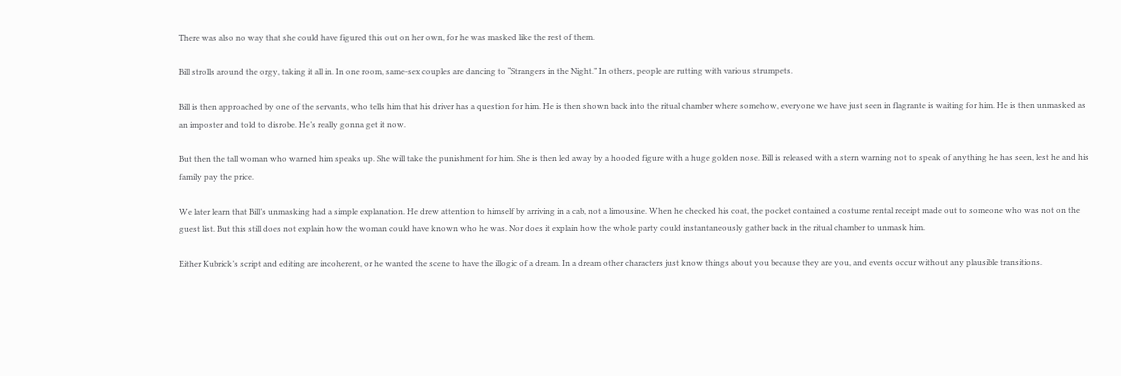There was also no way that she could have figured this out on her own, for he was masked like the rest of them.

Bill strolls around the orgy, taking it all in. In one room, same-sex couples are dancing to “Strangers in the Night.” In others, people are rutting with various strumpets.

Bill is then approached by one of the servants, who tells him that his driver has a question for him. He is then shown back into the ritual chamber where somehow, everyone we have just seen in flagrante is waiting for him. He is then unmasked as an imposter and told to disrobe. He’s really gonna get it now.

But then the tall woman who warned him speaks up. She will take the punishment for him. She is then led away by a hooded figure with a huge golden nose. Bill is released with a stern warning not to speak of anything he has seen, lest he and his family pay the price.

We later learn that Bill’s unmasking had a simple explanation. He drew attention to himself by arriving in a cab, not a limousine. When he checked his coat, the pocket contained a costume rental receipt made out to someone who was not on the guest list. But this still does not explain how the woman could have known who he was. Nor does it explain how the whole party could instantaneously gather back in the ritual chamber to unmask him.

Either Kubrick’s script and editing are incoherent, or he wanted the scene to have the illogic of a dream. In a dream other characters just know things about you because they are you, and events occur without any plausible transitions.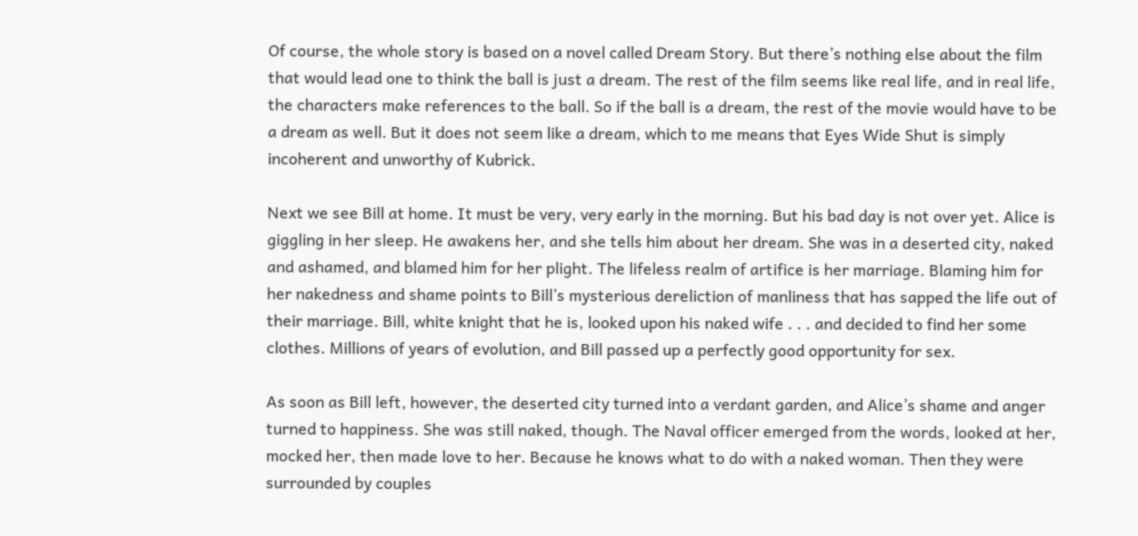Of course, the whole story is based on a novel called Dream Story. But there’s nothing else about the film that would lead one to think the ball is just a dream. The rest of the film seems like real life, and in real life, the characters make references to the ball. So if the ball is a dream, the rest of the movie would have to be a dream as well. But it does not seem like a dream, which to me means that Eyes Wide Shut is simply incoherent and unworthy of Kubrick.

Next we see Bill at home. It must be very, very early in the morning. But his bad day is not over yet. Alice is giggling in her sleep. He awakens her, and she tells him about her dream. She was in a deserted city, naked and ashamed, and blamed him for her plight. The lifeless realm of artifice is her marriage. Blaming him for her nakedness and shame points to Bill’s mysterious dereliction of manliness that has sapped the life out of their marriage. Bill, white knight that he is, looked upon his naked wife . . . and decided to find her some clothes. Millions of years of evolution, and Bill passed up a perfectly good opportunity for sex.

As soon as Bill left, however, the deserted city turned into a verdant garden, and Alice’s shame and anger turned to happiness. She was still naked, though. The Naval officer emerged from the words, looked at her, mocked her, then made love to her. Because he knows what to do with a naked woman. Then they were surrounded by couples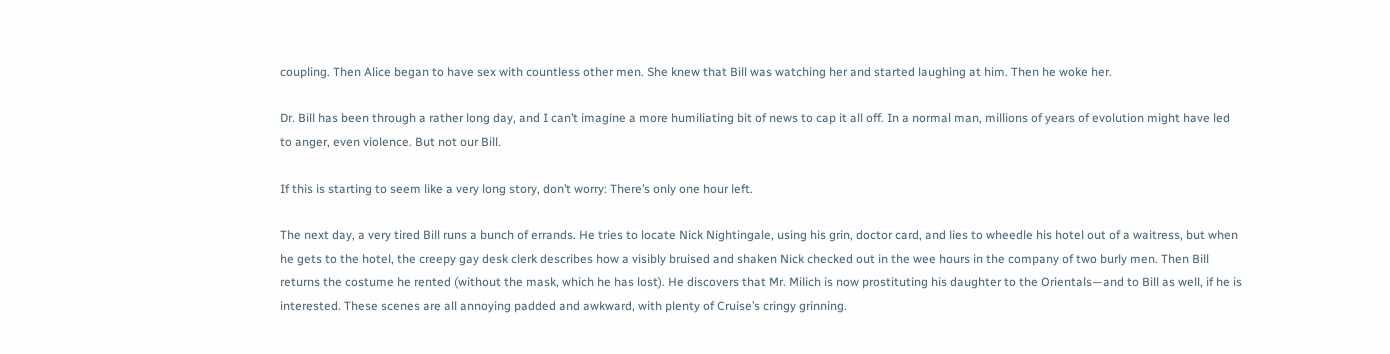coupling. Then Alice began to have sex with countless other men. She knew that Bill was watching her and started laughing at him. Then he woke her.

Dr. Bill has been through a rather long day, and I can’t imagine a more humiliating bit of news to cap it all off. In a normal man, millions of years of evolution might have led to anger, even violence. But not our Bill.

If this is starting to seem like a very long story, don’t worry: There’s only one hour left.

The next day, a very tired Bill runs a bunch of errands. He tries to locate Nick Nightingale, using his grin, doctor card, and lies to wheedle his hotel out of a waitress, but when he gets to the hotel, the creepy gay desk clerk describes how a visibly bruised and shaken Nick checked out in the wee hours in the company of two burly men. Then Bill returns the costume he rented (without the mask, which he has lost). He discovers that Mr. Milich is now prostituting his daughter to the Orientals—and to Bill as well, if he is interested. These scenes are all annoying padded and awkward, with plenty of Cruise’s cringy grinning.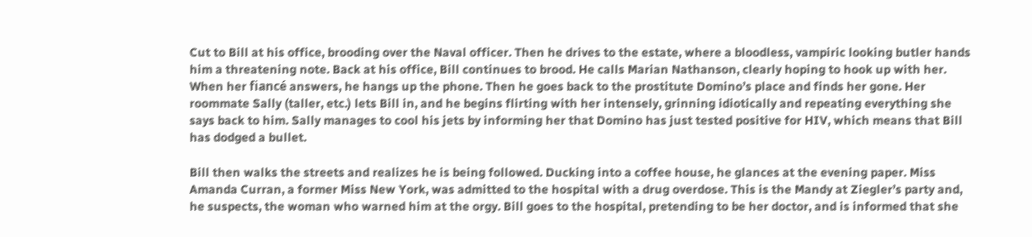Cut to Bill at his office, brooding over the Naval officer. Then he drives to the estate, where a bloodless, vampiric looking butler hands him a threatening note. Back at his office, Bill continues to brood. He calls Marian Nathanson, clearly hoping to hook up with her. When her fiancé answers, he hangs up the phone. Then he goes back to the prostitute Domino’s place and finds her gone. Her roommate Sally (taller, etc.) lets Bill in, and he begins flirting with her intensely, grinning idiotically and repeating everything she says back to him. Sally manages to cool his jets by informing her that Domino has just tested positive for HIV, which means that Bill has dodged a bullet.

Bill then walks the streets and realizes he is being followed. Ducking into a coffee house, he glances at the evening paper. Miss Amanda Curran, a former Miss New York, was admitted to the hospital with a drug overdose. This is the Mandy at Ziegler’s party and, he suspects, the woman who warned him at the orgy. Bill goes to the hospital, pretending to be her doctor, and is informed that she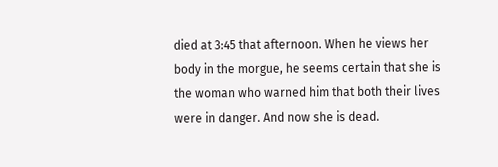died at 3:45 that afternoon. When he views her body in the morgue, he seems certain that she is the woman who warned him that both their lives were in danger. And now she is dead.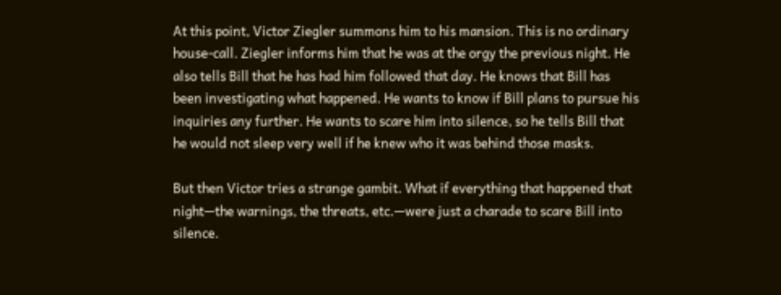At this point, Victor Ziegler summons him to his mansion. This is no ordinary house-call. Ziegler informs him that he was at the orgy the previous night. He also tells Bill that he has had him followed that day. He knows that Bill has been investigating what happened. He wants to know if Bill plans to pursue his inquiries any further. He wants to scare him into silence, so he tells Bill that he would not sleep very well if he knew who it was behind those masks.

But then Victor tries a strange gambit. What if everything that happened that night—the warnings, the threats, etc.—were just a charade to scare Bill into silence.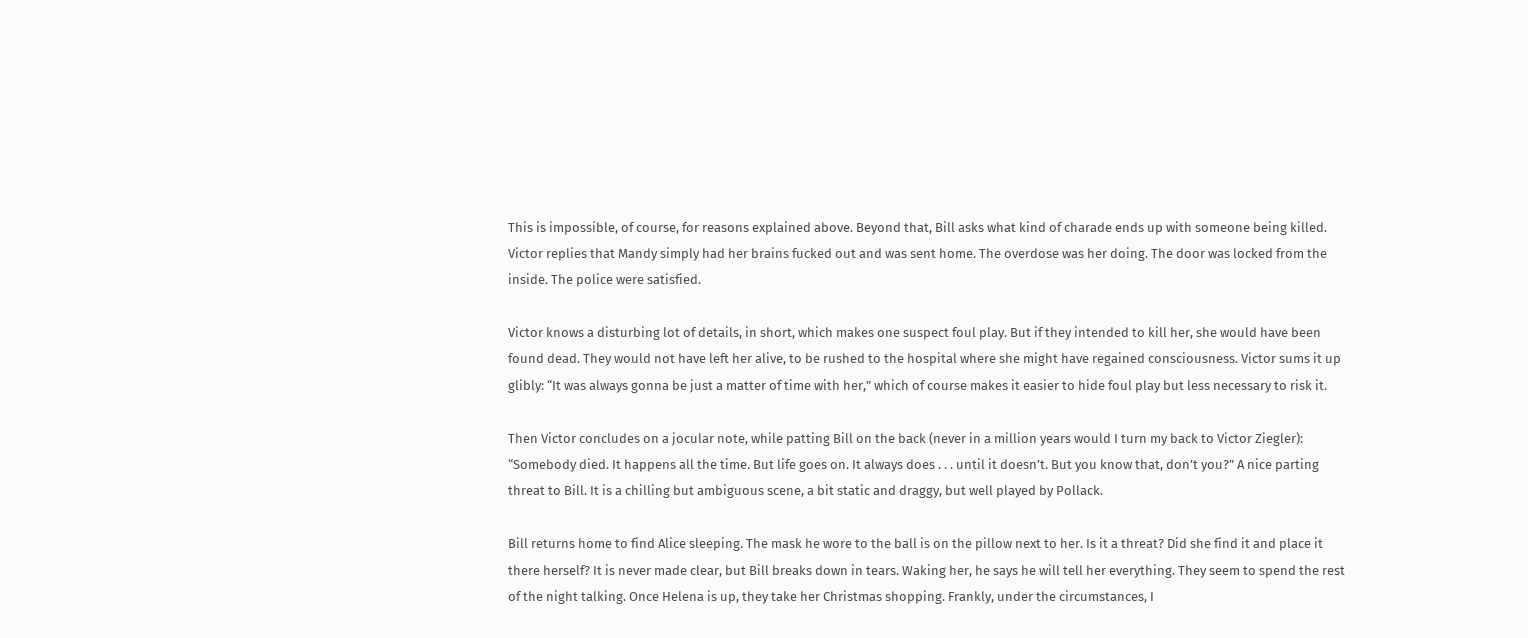This is impossible, of course, for reasons explained above. Beyond that, Bill asks what kind of charade ends up with someone being killed. Victor replies that Mandy simply had her brains fucked out and was sent home. The overdose was her doing. The door was locked from the inside. The police were satisfied.

Victor knows a disturbing lot of details, in short, which makes one suspect foul play. But if they intended to kill her, she would have been found dead. They would not have left her alive, to be rushed to the hospital where she might have regained consciousness. Victor sums it up glibly: “It was always gonna be just a matter of time with her,” which of course makes it easier to hide foul play but less necessary to risk it.

Then Victor concludes on a jocular note, while patting Bill on the back (never in a million years would I turn my back to Victor Ziegler): “Somebody died. It happens all the time. But life goes on. It always does . . . until it doesn’t. But you know that, don’t you?” A nice parting threat to Bill. It is a chilling but ambiguous scene, a bit static and draggy, but well played by Pollack.

Bill returns home to find Alice sleeping. The mask he wore to the ball is on the pillow next to her. Is it a threat? Did she find it and place it there herself? It is never made clear, but Bill breaks down in tears. Waking her, he says he will tell her everything. They seem to spend the rest of the night talking. Once Helena is up, they take her Christmas shopping. Frankly, under the circumstances, I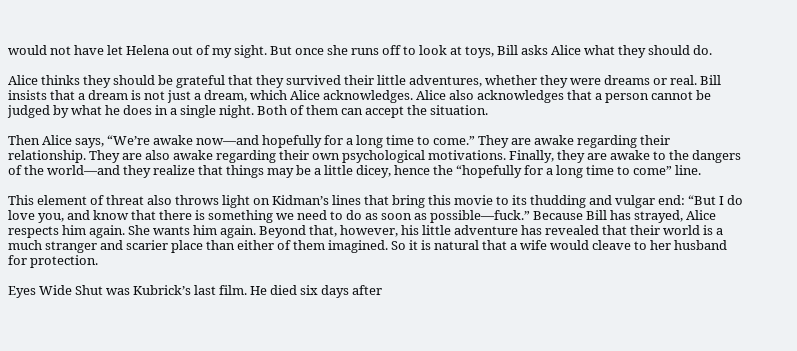would not have let Helena out of my sight. But once she runs off to look at toys, Bill asks Alice what they should do.

Alice thinks they should be grateful that they survived their little adventures, whether they were dreams or real. Bill insists that a dream is not just a dream, which Alice acknowledges. Alice also acknowledges that a person cannot be judged by what he does in a single night. Both of them can accept the situation.

Then Alice says, “We’re awake now—and hopefully for a long time to come.” They are awake regarding their relationship. They are also awake regarding their own psychological motivations. Finally, they are awake to the dangers of the world—and they realize that things may be a little dicey, hence the “hopefully for a long time to come” line.

This element of threat also throws light on Kidman’s lines that bring this movie to its thudding and vulgar end: “But I do love you, and know that there is something we need to do as soon as possible—fuck.” Because Bill has strayed, Alice respects him again. She wants him again. Beyond that, however, his little adventure has revealed that their world is a much stranger and scarier place than either of them imagined. So it is natural that a wife would cleave to her husband for protection.

Eyes Wide Shut was Kubrick’s last film. He died six days after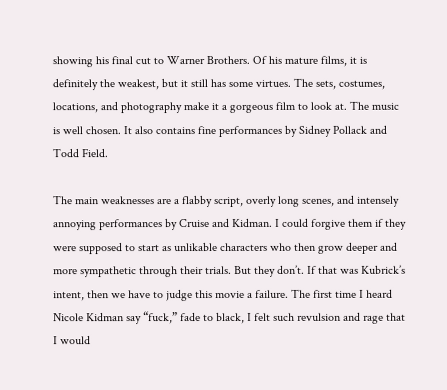showing his final cut to Warner Brothers. Of his mature films, it is definitely the weakest, but it still has some virtues. The sets, costumes, locations, and photography make it a gorgeous film to look at. The music is well chosen. It also contains fine performances by Sidney Pollack and Todd Field.

The main weaknesses are a flabby script, overly long scenes, and intensely annoying performances by Cruise and Kidman. I could forgive them if they were supposed to start as unlikable characters who then grow deeper and more sympathetic through their trials. But they don’t. If that was Kubrick’s intent, then we have to judge this movie a failure. The first time I heard Nicole Kidman say “fuck,” fade to black, I felt such revulsion and rage that I would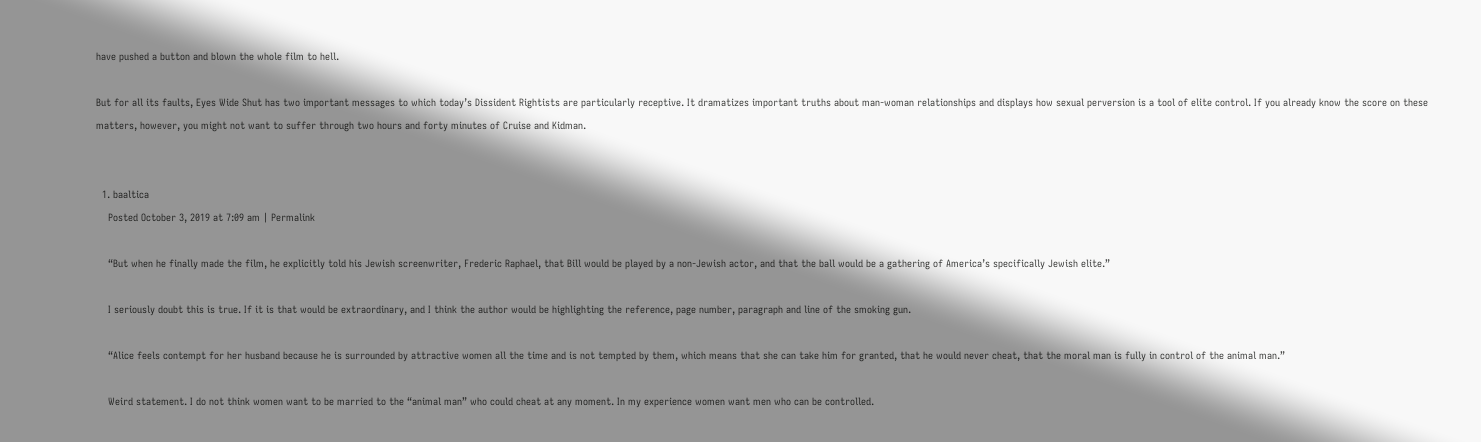have pushed a button and blown the whole film to hell.

But for all its faults, Eyes Wide Shut has two important messages to which today’s Dissident Rightists are particularly receptive. It dramatizes important truths about man-woman relationships and displays how sexual perversion is a tool of elite control. If you already know the score on these matters, however, you might not want to suffer through two hours and forty minutes of Cruise and Kidman.


  1. baaltica
    Posted October 3, 2019 at 7:09 am | Permalink

    “But when he finally made the film, he explicitly told his Jewish screenwriter, Frederic Raphael, that Bill would be played by a non-Jewish actor, and that the ball would be a gathering of America’s specifically Jewish elite.”

    I seriously doubt this is true. If it is that would be extraordinary, and I think the author would be highlighting the reference, page number, paragraph and line of the smoking gun.

    “Alice feels contempt for her husband because he is surrounded by attractive women all the time and is not tempted by them, which means that she can take him for granted, that he would never cheat, that the moral man is fully in control of the animal man.”

    Weird statement. I do not think women want to be married to the “animal man” who could cheat at any moment. In my experience women want men who can be controlled.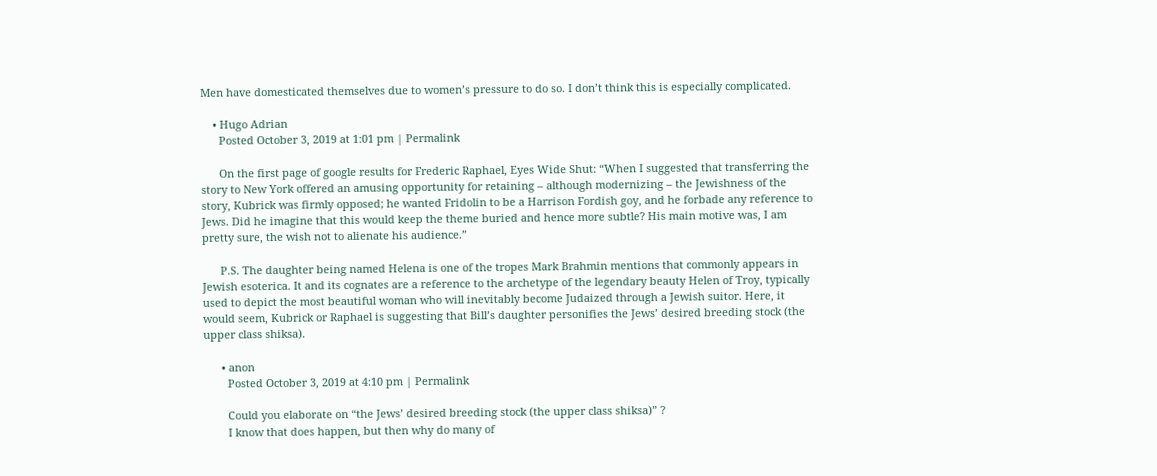Men have domesticated themselves due to women’s pressure to do so. I don’t think this is especially complicated.

    • Hugo Adrian
      Posted October 3, 2019 at 1:01 pm | Permalink

      On the first page of google results for Frederic Raphael, Eyes Wide Shut: “When I suggested that transferring the story to New York offered an amusing opportunity for retaining – although modernizing – the Jewishness of the story, Kubrick was firmly opposed; he wanted Fridolin to be a Harrison Fordish goy, and he forbade any reference to Jews. Did he imagine that this would keep the theme buried and hence more subtle? His main motive was, I am pretty sure, the wish not to alienate his audience.”

      P.S. The daughter being named Helena is one of the tropes Mark Brahmin mentions that commonly appears in Jewish esoterica. It and its cognates are a reference to the archetype of the legendary beauty Helen of Troy, typically used to depict the most beautiful woman who will inevitably become Judaized through a Jewish suitor. Here, it would seem, Kubrick or Raphael is suggesting that Bill’s daughter personifies the Jews’ desired breeding stock (the upper class shiksa).

      • anon
        Posted October 3, 2019 at 4:10 pm | Permalink

        Could you elaborate on “the Jews’ desired breeding stock (the upper class shiksa)” ?
        I know that does happen, but then why do many of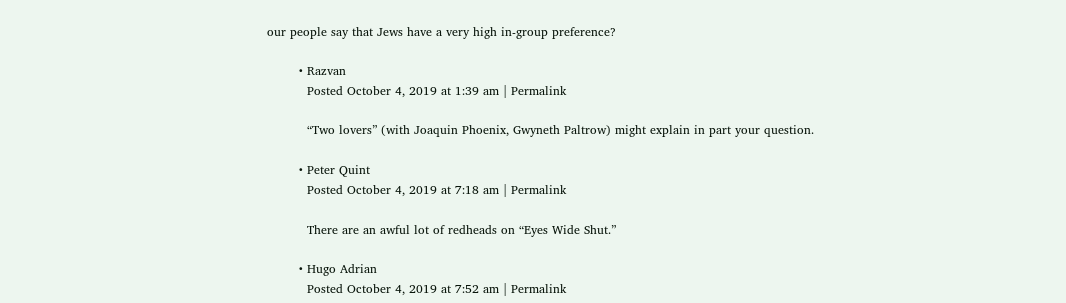our people say that Jews have a very high in-group preference?

        • Razvan
          Posted October 4, 2019 at 1:39 am | Permalink

          “Two lovers” (with Joaquin Phoenix, Gwyneth Paltrow) might explain in part your question.

        • Peter Quint
          Posted October 4, 2019 at 7:18 am | Permalink

          There are an awful lot of redheads on “Eyes Wide Shut.”

        • Hugo Adrian
          Posted October 4, 2019 at 7:52 am | Permalink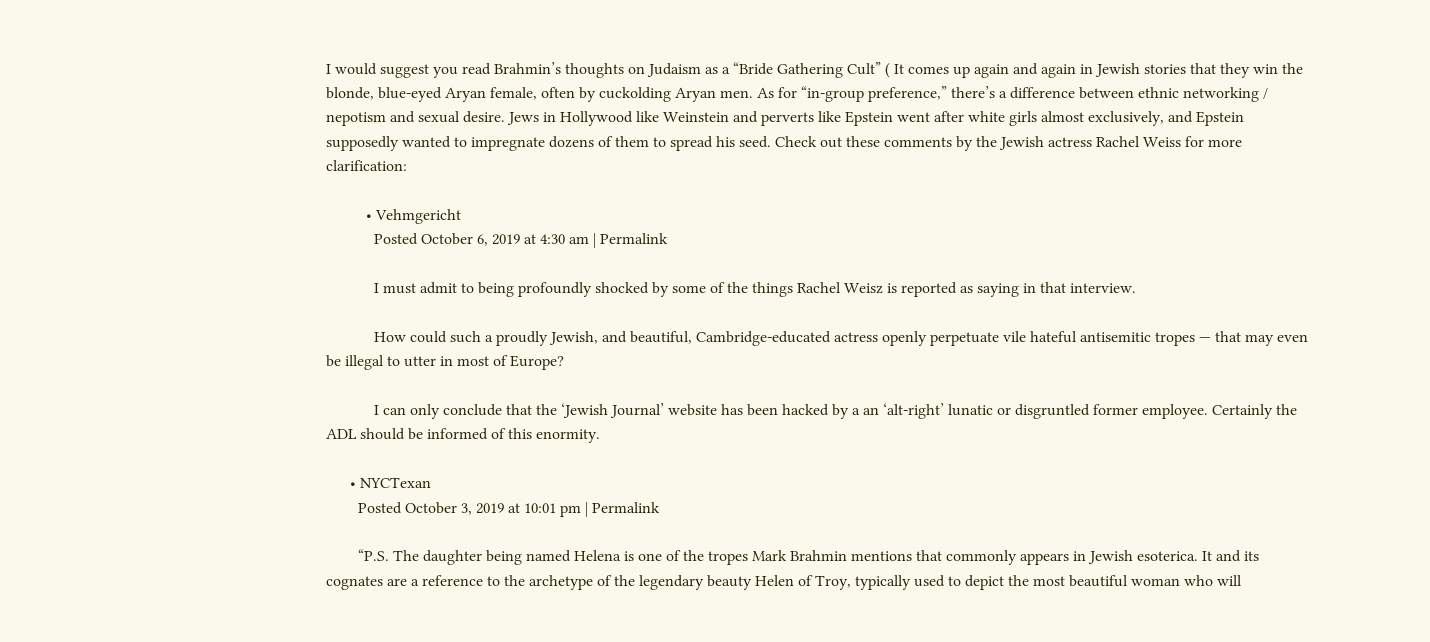I would suggest you read Brahmin’s thoughts on Judaism as a “Bride Gathering Cult” ( It comes up again and again in Jewish stories that they win the blonde, blue-eyed Aryan female, often by cuckolding Aryan men. As for “in-group preference,” there’s a difference between ethnic networking / nepotism and sexual desire. Jews in Hollywood like Weinstein and perverts like Epstein went after white girls almost exclusively, and Epstein supposedly wanted to impregnate dozens of them to spread his seed. Check out these comments by the Jewish actress Rachel Weiss for more clarification:

          • Vehmgericht
            Posted October 6, 2019 at 4:30 am | Permalink

            I must admit to being profoundly shocked by some of the things Rachel Weisz is reported as saying in that interview.

            How could such a proudly Jewish, and beautiful, Cambridge-educated actress openly perpetuate vile hateful antisemitic tropes — that may even be illegal to utter in most of Europe?

            I can only conclude that the ‘Jewish Journal’ website has been hacked by a an ‘alt-right’ lunatic or disgruntled former employee. Certainly the ADL should be informed of this enormity.

      • NYCTexan
        Posted October 3, 2019 at 10:01 pm | Permalink

        “P.S. The daughter being named Helena is one of the tropes Mark Brahmin mentions that commonly appears in Jewish esoterica. It and its cognates are a reference to the archetype of the legendary beauty Helen of Troy, typically used to depict the most beautiful woman who will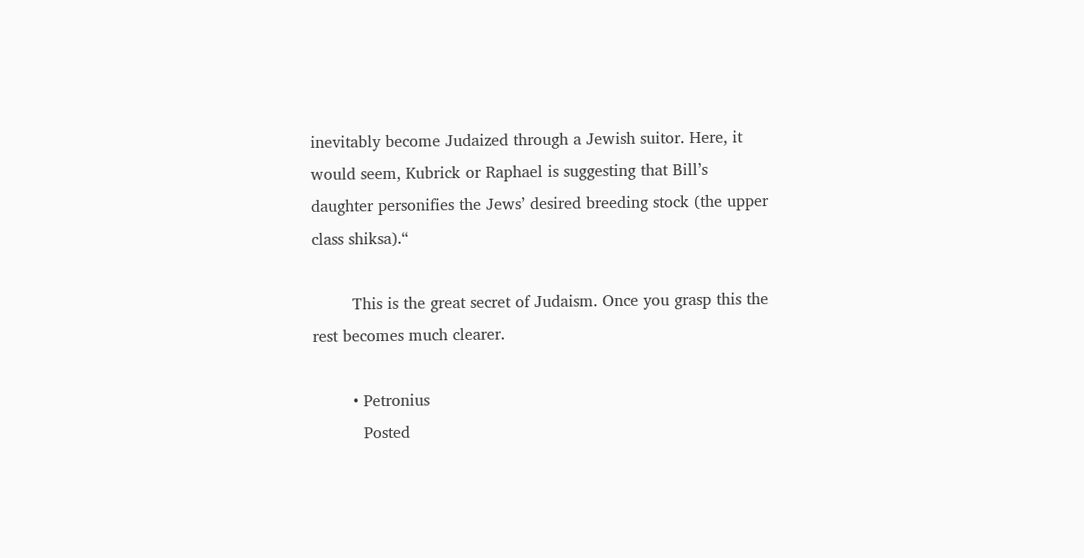inevitably become Judaized through a Jewish suitor. Here, it would seem, Kubrick or Raphael is suggesting that Bill’s daughter personifies the Jews’ desired breeding stock (the upper class shiksa).“

        This is the great secret of Judaism. Once you grasp this the rest becomes much clearer.

        • Petronius
          Posted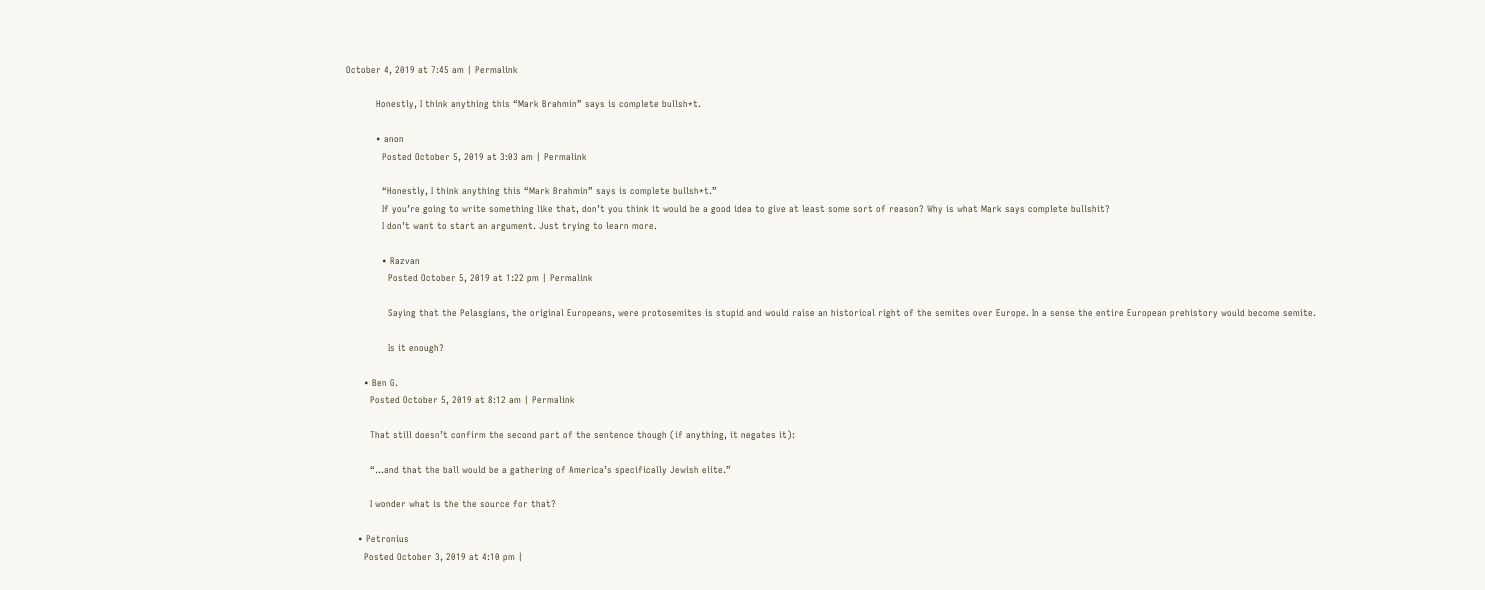October 4, 2019 at 7:45 am | Permalink

          Honestly, I think anything this “Mark Brahmin” says is complete bullsh*t.

          • anon
            Posted October 5, 2019 at 3:03 am | Permalink

            “Honestly, I think anything this “Mark Brahmin” says is complete bullsh*t.”
            If you’re going to write something like that, don’t you think it would be a good idea to give at least some sort of reason? Why is what Mark says complete bullshit?
            I don’t want to start an argument. Just trying to learn more.

            • Razvan
              Posted October 5, 2019 at 1:22 pm | Permalink

              Saying that the Pelasgians, the original Europeans, were protosemites is stupid and would raise an historical right of the semites over Europe. In a sense the entire European prehistory would become semite.

              Is it enough?

      • Ben G.
        Posted October 5, 2019 at 8:12 am | Permalink

        That still doesn’t confirm the second part of the sentence though (if anything, it negates it):

        “…and that the ball would be a gathering of America’s specifically Jewish elite.”

        I wonder what is the the source for that?

    • Petronius
      Posted October 3, 2019 at 4:10 pm |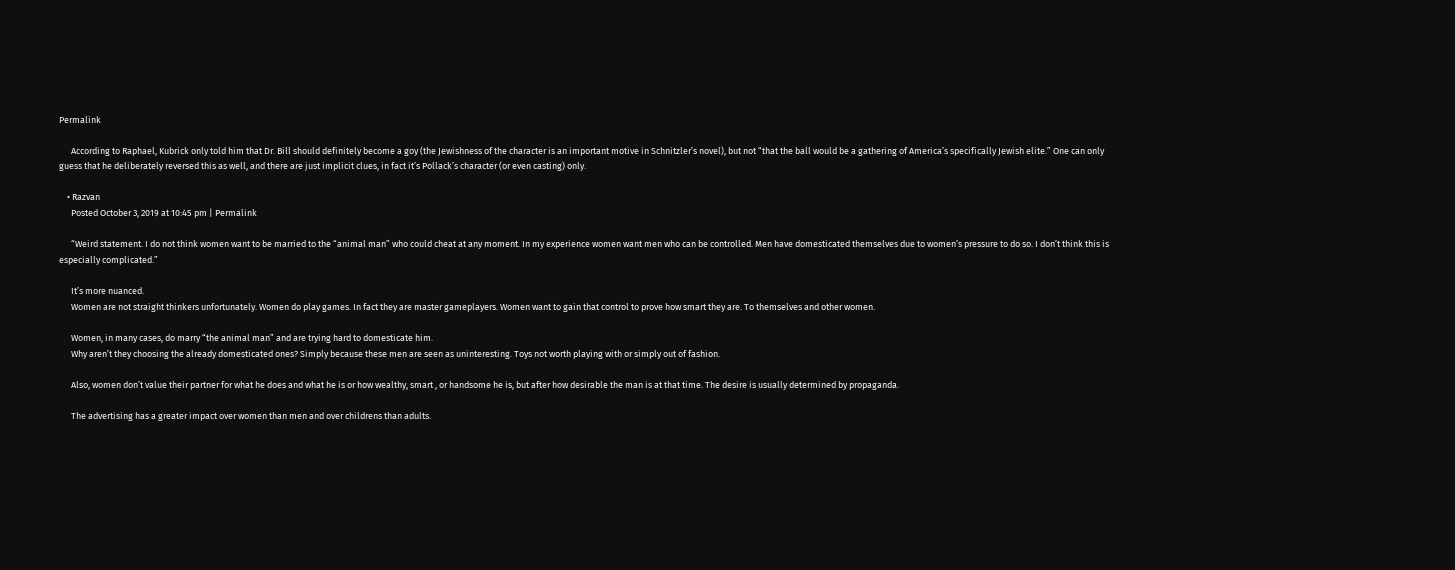Permalink

      According to Raphael, Kubrick only told him that Dr. Bill should definitely become a goy (the Jewishness of the character is an important motive in Schnitzler’s novel), but not “that the ball would be a gathering of America’s specifically Jewish elite.” One can only guess that he deliberately reversed this as well, and there are just implicit clues, in fact it’s Pollack’s character (or even casting) only.

    • Razvan
      Posted October 3, 2019 at 10:45 pm | Permalink

      “Weird statement. I do not think women want to be married to the “animal man” who could cheat at any moment. In my experience women want men who can be controlled. Men have domesticated themselves due to women’s pressure to do so. I don’t think this is especially complicated.”

      It’s more nuanced.
      Women are not straight thinkers unfortunately. Women do play games. In fact they are master gameplayers. Women want to gain that control to prove how smart they are. To themselves and other women.

      Women, in many cases, do marry “the animal man” and are trying hard to domesticate him.
      Why aren’t they choosing the already domesticated ones? Simply because these men are seen as uninteresting. Toys not worth playing with or simply out of fashion.

      Also, women don’t value their partner for what he does and what he is or how wealthy, smart , or handsome he is, but after how desirable the man is at that time. The desire is usually determined by propaganda.

      The advertising has a greater impact over women than men and over childrens than adults.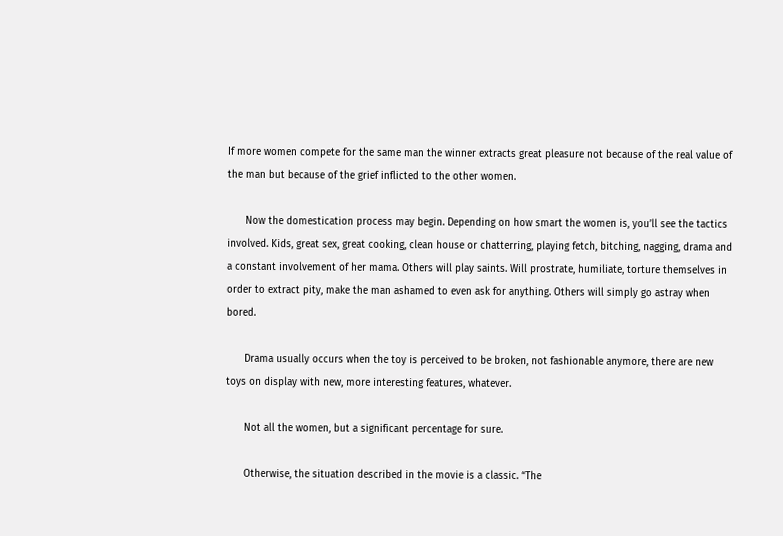If more women compete for the same man the winner extracts great pleasure not because of the real value of the man but because of the grief inflicted to the other women.

      Now the domestication process may begin. Depending on how smart the women is, you’ll see the tactics involved. Kids, great sex, great cooking, clean house or chatterring, playing fetch, bitching, nagging, drama and a constant involvement of her mama. Others will play saints. Will prostrate, humiliate, torture themselves in order to extract pity, make the man ashamed to even ask for anything. Others will simply go astray when bored.

      Drama usually occurs when the toy is perceived to be broken, not fashionable anymore, there are new toys on display with new, more interesting features, whatever.

      Not all the women, but a significant percentage for sure.

      Otherwise, the situation described in the movie is a classic. “The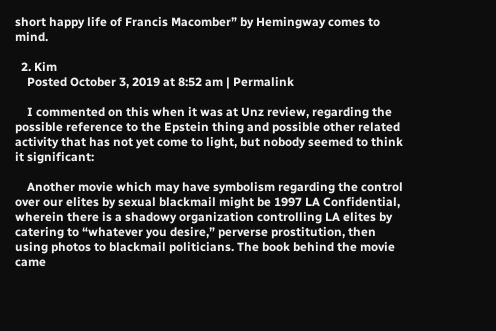short happy life of Francis Macomber” by Hemingway comes to mind.

  2. Kim
    Posted October 3, 2019 at 8:52 am | Permalink

    I commented on this when it was at Unz review, regarding the possible reference to the Epstein thing and possible other related activity that has not yet come to light, but nobody seemed to think it significant:

    Another movie which may have symbolism regarding the control over our elites by sexual blackmail might be 1997 LA Confidential, wherein there is a shadowy organization controlling LA elites by catering to “whatever you desire,” perverse prostitution, then using photos to blackmail politicians. The book behind the movie came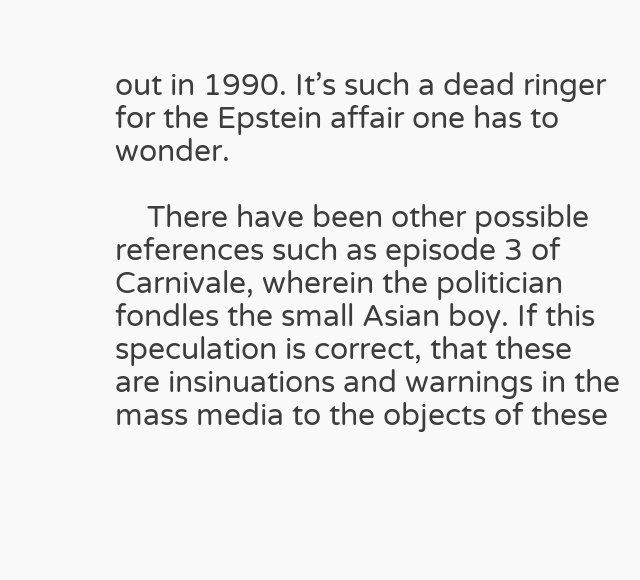out in 1990. It’s such a dead ringer for the Epstein affair one has to wonder.

    There have been other possible references such as episode 3 of Carnivale, wherein the politician fondles the small Asian boy. If this speculation is correct, that these are insinuations and warnings in the mass media to the objects of these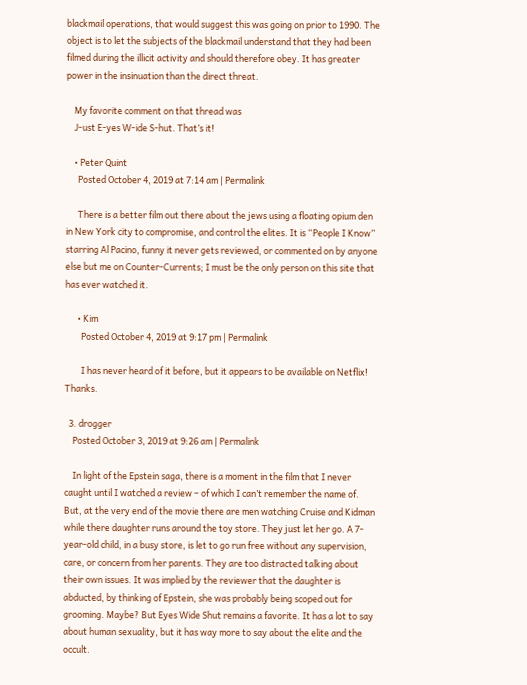blackmail operations, that would suggest this was going on prior to 1990. The object is to let the subjects of the blackmail understand that they had been filmed during the illicit activity and should therefore obey. It has greater power in the insinuation than the direct threat.

    My favorite comment on that thread was
    J-ust E-yes W-ide S-hut. That’s it!

    • Peter Quint
      Posted October 4, 2019 at 7:14 am | Permalink

      There is a better film out there about the jews using a floating opium den in New York city to compromise, and control the elites. It is “People I Know” starring Al Pacino, funny it never gets reviewed, or commented on by anyone else but me on Counter-Currents; I must be the only person on this site that has ever watched it.

      • Kim
        Posted October 4, 2019 at 9:17 pm | Permalink

        I has never heard of it before, but it appears to be available on Netflix! Thanks.

  3. drogger
    Posted October 3, 2019 at 9:26 am | Permalink

    In light of the Epstein saga, there is a moment in the film that I never caught until I watched a review – of which I can’t remember the name of. But, at the very end of the movie there are men watching Cruise and Kidman while there daughter runs around the toy store. They just let her go. A 7-year-old child, in a busy store, is let to go run free without any supervision, care, or concern from her parents. They are too distracted talking about their own issues. It was implied by the reviewer that the daughter is abducted, by thinking of Epstein, she was probably being scoped out for grooming. Maybe? But Eyes Wide Shut remains a favorite. It has a lot to say about human sexuality, but it has way more to say about the elite and the occult.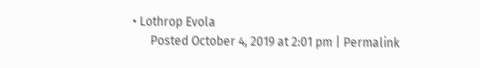• Lothrop Evola
      Posted October 4, 2019 at 2:01 pm | Permalink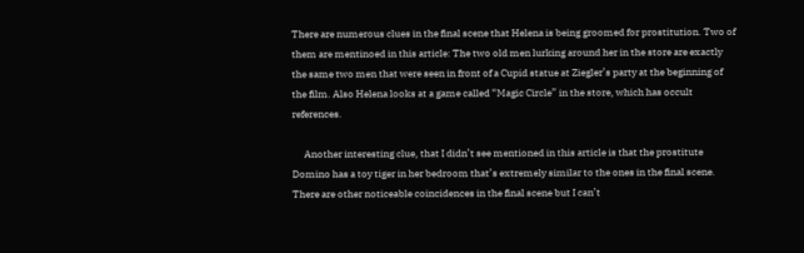There are numerous clues in the final scene that Helena is being groomed for prostitution. Two of them are mentinoed in this article: The two old men lurking around her in the store are exactly the same two men that were seen in front of a Cupid statue at Ziegler’s party at the beginning of the film. Also Helena looks at a game called “Magic Circle” in the store, which has occult references.

      Another interesting clue, that I didn’t see mentioned in this article is that the prostitute Domino has a toy tiger in her bedroom that’s extremely similar to the ones in the final scene. There are other noticeable coincidences in the final scene but I can’t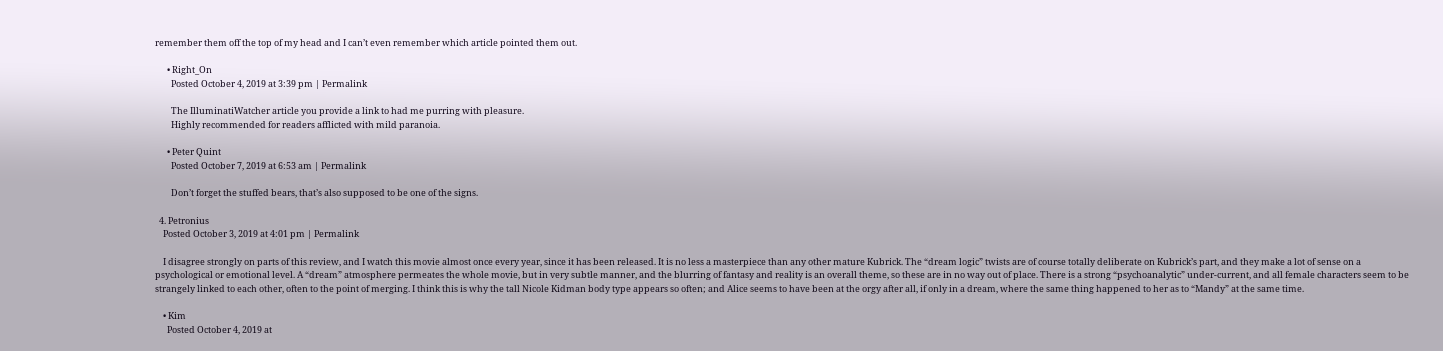remember them off the top of my head and I can’t even remember which article pointed them out.

      • Right_On
        Posted October 4, 2019 at 3:39 pm | Permalink

        The IlluminatiWatcher article you provide a link to had me purring with pleasure.
        Highly recommended for readers afflicted with mild paranoia.

      • Peter Quint
        Posted October 7, 2019 at 6:53 am | Permalink

        Don’t forget the stuffed bears, that’s also supposed to be one of the signs.

  4. Petronius
    Posted October 3, 2019 at 4:01 pm | Permalink

    I disagree strongly on parts of this review, and I watch this movie almost once every year, since it has been released. It is no less a masterpiece than any other mature Kubrick. The “dream logic” twists are of course totally deliberate on Kubrick’s part, and they make a lot of sense on a psychological or emotional level. A “dream” atmosphere permeates the whole movie, but in very subtle manner, and the blurring of fantasy and reality is an overall theme, so these are in no way out of place. There is a strong “psychoanalytic” under-current, and all female characters seem to be strangely linked to each other, often to the point of merging. I think this is why the tall Nicole Kidman body type appears so often; and Alice seems to have been at the orgy after all, if only in a dream, where the same thing happened to her as to “Mandy” at the same time.

    • Kim
      Posted October 4, 2019 at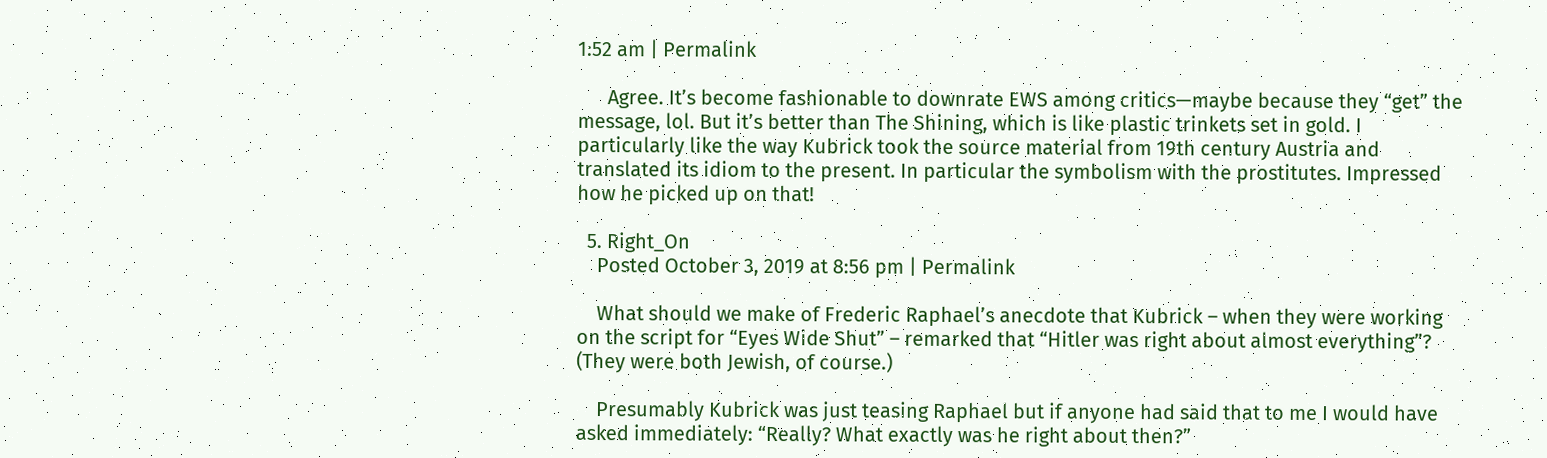1:52 am | Permalink

      Agree. It’s become fashionable to downrate EWS among critics—maybe because they “get” the message, lol. But it’s better than The Shining, which is like plastic trinkets set in gold. I particularly like the way Kubrick took the source material from 19th century Austria and translated its idiom to the present. In particular the symbolism with the prostitutes. Impressed how he picked up on that!

  5. Right_On
    Posted October 3, 2019 at 8:56 pm | Permalink

    What should we make of Frederic Raphael’s anecdote that Kubrick – when they were working on the script for “Eyes Wide Shut” – remarked that “Hitler was right about almost everything”? (They were both Jewish, of course.)

    Presumably Kubrick was just teasing Raphael but if anyone had said that to me I would have asked immediately: “Really? What exactly was he right about then?”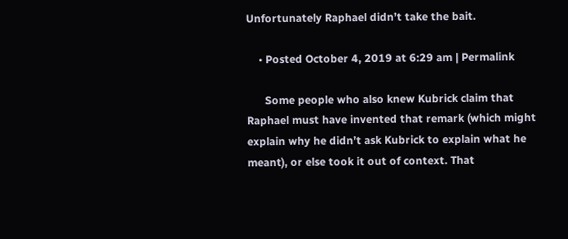Unfortunately Raphael didn’t take the bait.

    • Posted October 4, 2019 at 6:29 am | Permalink

      Some people who also knew Kubrick claim that Raphael must have invented that remark (which might explain why he didn’t ask Kubrick to explain what he meant), or else took it out of context. That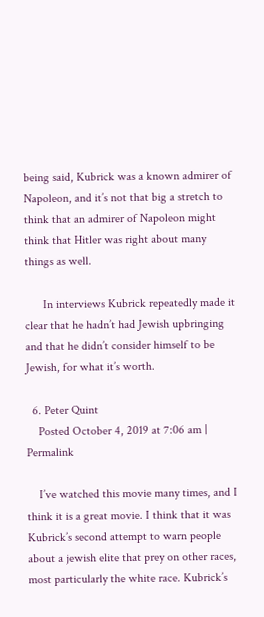being said, Kubrick was a known admirer of Napoleon, and it’s not that big a stretch to think that an admirer of Napoleon might think that Hitler was right about many things as well.

      In interviews Kubrick repeatedly made it clear that he hadn’t had Jewish upbringing and that he didn’t consider himself to be Jewish, for what it’s worth.

  6. Peter Quint
    Posted October 4, 2019 at 7:06 am | Permalink

    I’ve watched this movie many times, and I think it is a great movie. I think that it was Kubrick’s second attempt to warn people about a jewish elite that prey on other races, most particularly the white race. Kubrick’s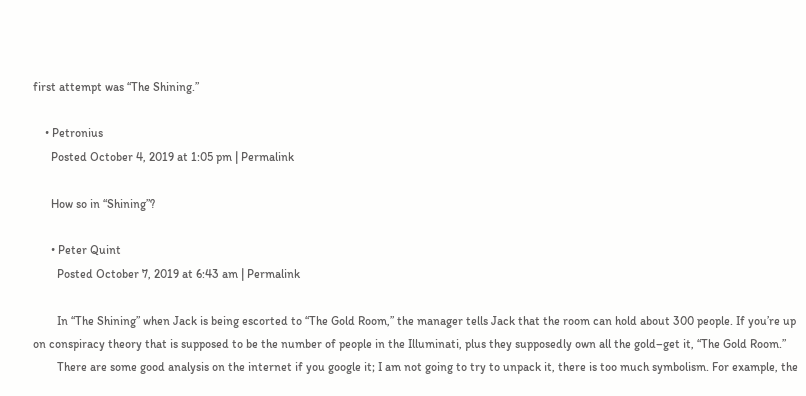first attempt was “The Shining.”

    • Petronius
      Posted October 4, 2019 at 1:05 pm | Permalink

      How so in “Shining”?

      • Peter Quint
        Posted October 7, 2019 at 6:43 am | Permalink

        In “The Shining” when Jack is being escorted to “The Gold Room,” the manager tells Jack that the room can hold about 300 people. If you’re up on conspiracy theory that is supposed to be the number of people in the Illuminati, plus they supposedly own all the gold–get it, “The Gold Room.”
        There are some good analysis on the internet if you google it; I am not going to try to unpack it, there is too much symbolism. For example, the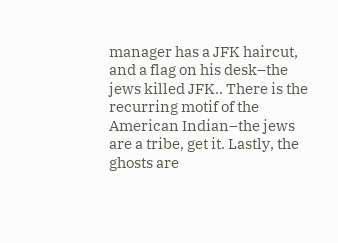manager has a JFK haircut, and a flag on his desk–the jews killed JFK.. There is the recurring motif of the American Indian–the jews are a tribe, get it. Lastly, the ghosts are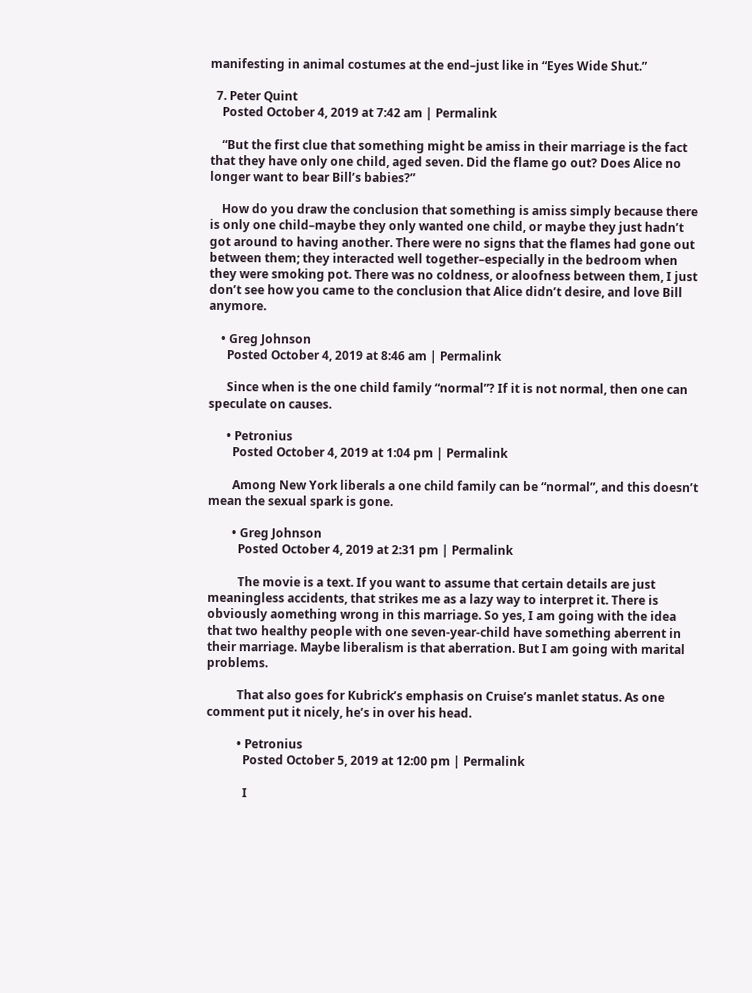manifesting in animal costumes at the end–just like in “Eyes Wide Shut.”

  7. Peter Quint
    Posted October 4, 2019 at 7:42 am | Permalink

    “But the first clue that something might be amiss in their marriage is the fact that they have only one child, aged seven. Did the flame go out? Does Alice no longer want to bear Bill’s babies?”

    How do you draw the conclusion that something is amiss simply because there is only one child–maybe they only wanted one child, or maybe they just hadn’t got around to having another. There were no signs that the flames had gone out between them; they interacted well together–especially in the bedroom when they were smoking pot. There was no coldness, or aloofness between them, I just don’t see how you came to the conclusion that Alice didn’t desire, and love Bill anymore.

    • Greg Johnson
      Posted October 4, 2019 at 8:46 am | Permalink

      Since when is the one child family “normal”? If it is not normal, then one can speculate on causes.

      • Petronius
        Posted October 4, 2019 at 1:04 pm | Permalink

        Among New York liberals a one child family can be “normal”, and this doesn’t mean the sexual spark is gone.

        • Greg Johnson
          Posted October 4, 2019 at 2:31 pm | Permalink

          The movie is a text. If you want to assume that certain details are just meaningless accidents, that strikes me as a lazy way to interpret it. There is obviously aomething wrong in this marriage. So yes, I am going with the idea that two healthy people with one seven-year-child have something aberrent in their marriage. Maybe liberalism is that aberration. But I am going with marital problems.

          That also goes for Kubrick’s emphasis on Cruise’s manlet status. As one comment put it nicely, he’s in over his head.

          • Petronius
            Posted October 5, 2019 at 12:00 pm | Permalink

            I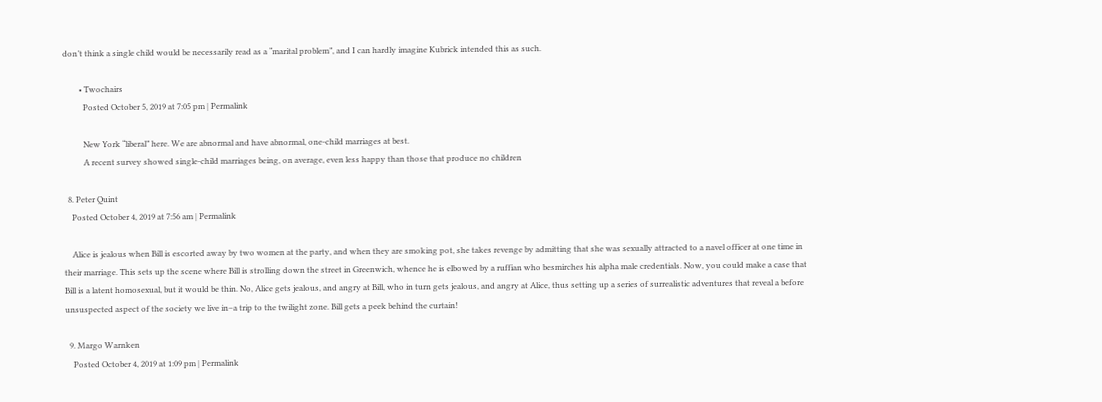don’t think a single child would be necessarily read as a “marital problem”, and I can hardly imagine Kubrick intended this as such.

        • Twochairs
          Posted October 5, 2019 at 7:05 pm | Permalink

          New York “liberal” here. We are abnormal and have abnormal, one-child marriages at best.
          A recent survey showed single-child marriages being, on average, even less happy than those that produce no children

  8. Peter Quint
    Posted October 4, 2019 at 7:56 am | Permalink

    Alice is jealous when Bill is escorted away by two women at the party, and when they are smoking pot, she takes revenge by admitting that she was sexually attracted to a navel officer at one time in their marriage. This sets up the scene where Bill is strolling down the street in Greenwich, whence he is elbowed by a ruffian who besmirches his alpha male credentials. Now, you could make a case that Bill is a latent homosexual, but it would be thin. No, Alice gets jealous, and angry at Bill, who in turn gets jealous, and angry at Alice, thus setting up a series of surrealistic adventures that reveal a before unsuspected aspect of the society we live in–a trip to the twilight zone. Bill gets a peek behind the curtain!

  9. Margo Warnken
    Posted October 4, 2019 at 1:09 pm | Permalink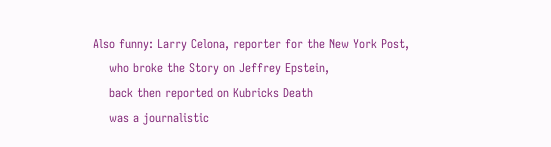Also funny: Larry Celona, reporter for the New York Post,
    who broke the Story on Jeffrey Epstein,
    back then reported on Kubricks Death
    was a journalistic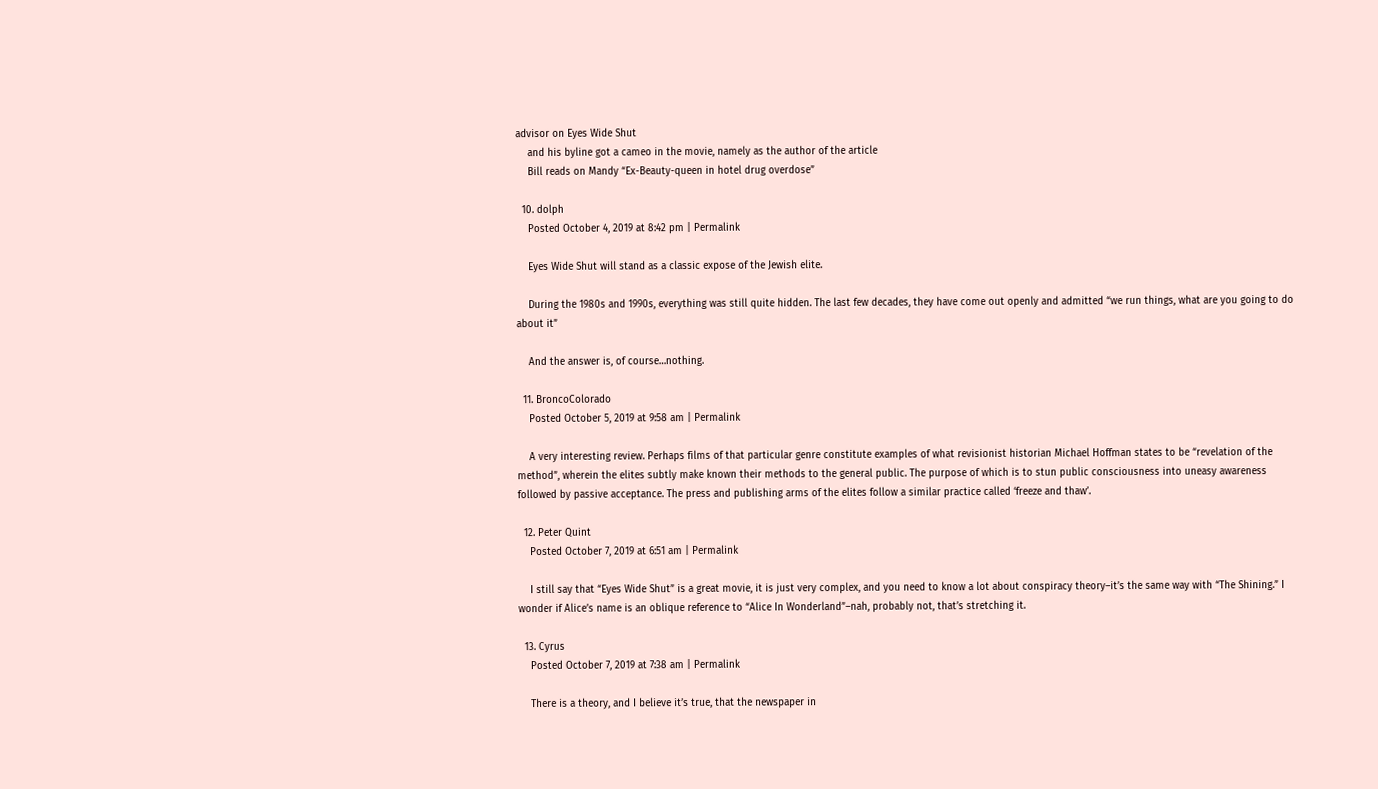advisor on Eyes Wide Shut
    and his byline got a cameo in the movie, namely as the author of the article
    Bill reads on Mandy “Ex-Beauty-queen in hotel drug overdose”

  10. dolph
    Posted October 4, 2019 at 8:42 pm | Permalink

    Eyes Wide Shut will stand as a classic expose of the Jewish elite.

    During the 1980s and 1990s, everything was still quite hidden. The last few decades, they have come out openly and admitted “we run things, what are you going to do about it”

    And the answer is, of course…nothing.

  11. BroncoColorado
    Posted October 5, 2019 at 9:58 am | Permalink

    A very interesting review. Perhaps films of that particular genre constitute examples of what revisionist historian Michael Hoffman states to be “revelation of the method”, wherein the elites subtly make known their methods to the general public. The purpose of which is to stun public consciousness into uneasy awareness followed by passive acceptance. The press and publishing arms of the elites follow a similar practice called ‘freeze and thaw’.

  12. Peter Quint
    Posted October 7, 2019 at 6:51 am | Permalink

    I still say that “Eyes Wide Shut” is a great movie, it is just very complex, and you need to know a lot about conspiracy theory–it’s the same way with “The Shining.” I wonder if Alice’s name is an oblique reference to “Alice In Wonderland”–nah, probably not, that’s stretching it.

  13. Cyrus
    Posted October 7, 2019 at 7:38 am | Permalink

    There is a theory, and I believe it’s true, that the newspaper in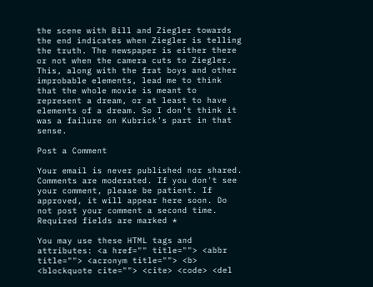the scene with Bill and Ziegler towards the end indicates when Ziegler is telling the truth. The newspaper is either there or not when the camera cuts to Ziegler. This, along with the frat boys and other improbable elements, lead me to think that the whole movie is meant to represent a dream, or at least to have elements of a dream. So I don’t think it was a failure on Kubrick’s part in that sense.

Post a Comment

Your email is never published nor shared.
Comments are moderated. If you don't see your comment, please be patient. If approved, it will appear here soon. Do not post your comment a second time.
Required fields are marked *

You may use these HTML tags and attributes: <a href="" title=""> <abbr title=""> <acronym title=""> <b> <blockquote cite=""> <cite> <code> <del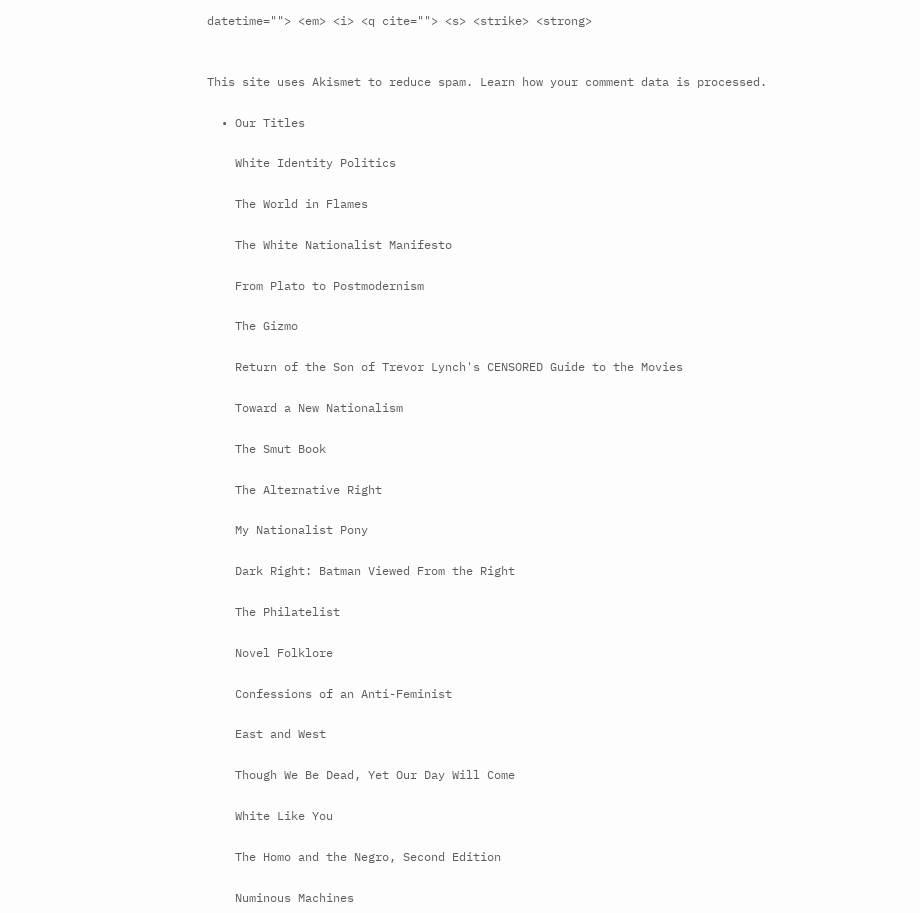datetime=""> <em> <i> <q cite=""> <s> <strike> <strong>


This site uses Akismet to reduce spam. Learn how your comment data is processed.

  • Our Titles

    White Identity Politics

    The World in Flames

    The White Nationalist Manifesto

    From Plato to Postmodernism

    The Gizmo

    Return of the Son of Trevor Lynch's CENSORED Guide to the Movies

    Toward a New Nationalism

    The Smut Book

    The Alternative Right

    My Nationalist Pony

    Dark Right: Batman Viewed From the Right

    The Philatelist

    Novel Folklore

    Confessions of an Anti-Feminist

    East and West

    Though We Be Dead, Yet Our Day Will Come

    White Like You

    The Homo and the Negro, Second Edition

    Numinous Machines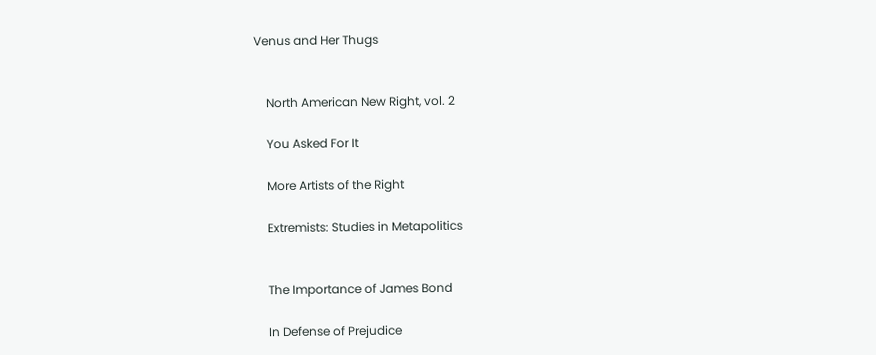Venus and Her Thugs


    North American New Right, vol. 2

    You Asked For It

    More Artists of the Right

    Extremists: Studies in Metapolitics


    The Importance of James Bond

    In Defense of Prejudice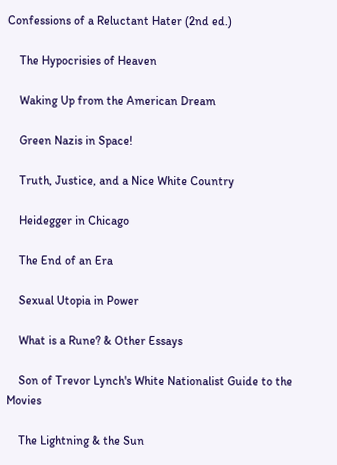Confessions of a Reluctant Hater (2nd ed.)

    The Hypocrisies of Heaven

    Waking Up from the American Dream

    Green Nazis in Space!

    Truth, Justice, and a Nice White Country

    Heidegger in Chicago

    The End of an Era

    Sexual Utopia in Power

    What is a Rune? & Other Essays

    Son of Trevor Lynch's White Nationalist Guide to the Movies

    The Lightning & the Sun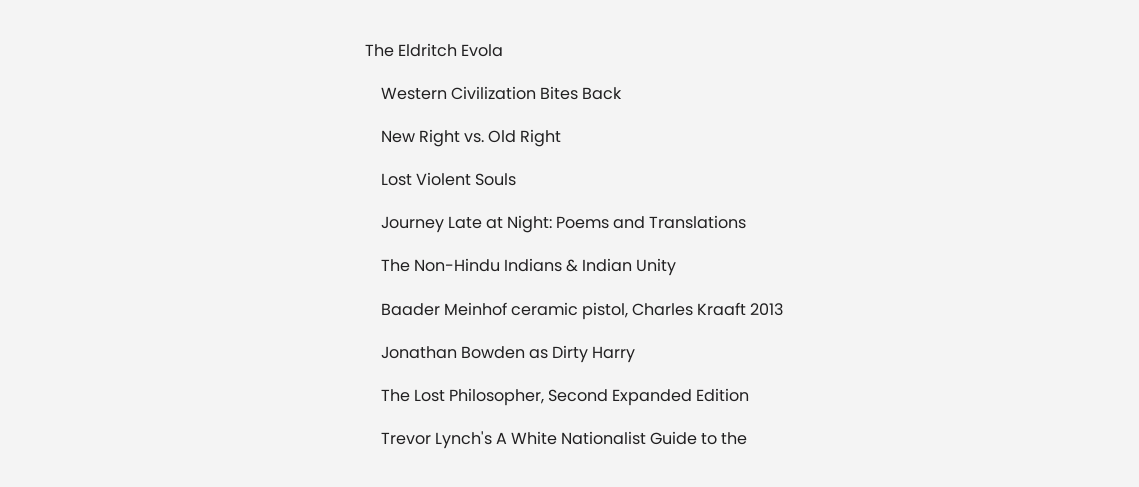The Eldritch Evola

    Western Civilization Bites Back

    New Right vs. Old Right

    Lost Violent Souls

    Journey Late at Night: Poems and Translations

    The Non-Hindu Indians & Indian Unity

    Baader Meinhof ceramic pistol, Charles Kraaft 2013

    Jonathan Bowden as Dirty Harry

    The Lost Philosopher, Second Expanded Edition

    Trevor Lynch's A White Nationalist Guide to the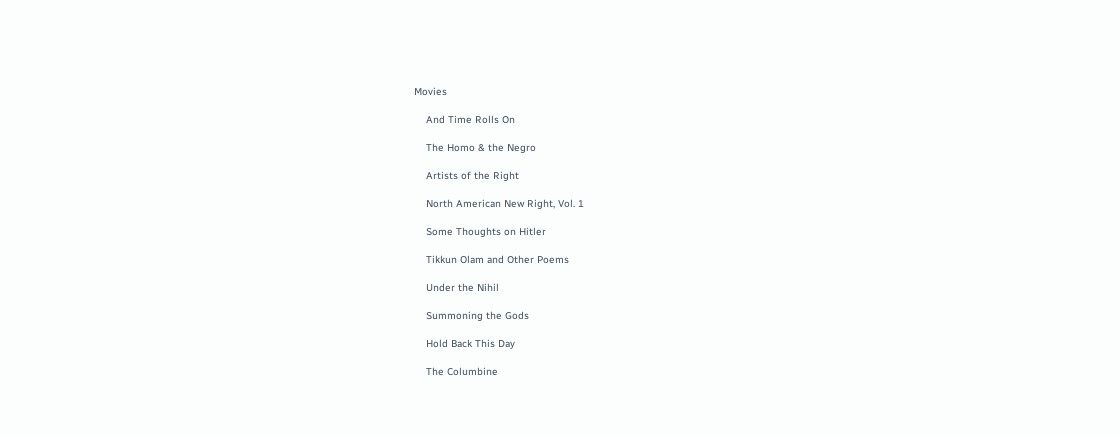Movies

    And Time Rolls On

    The Homo & the Negro

    Artists of the Right

    North American New Right, Vol. 1

    Some Thoughts on Hitler

    Tikkun Olam and Other Poems

    Under the Nihil

    Summoning the Gods

    Hold Back This Day

    The Columbine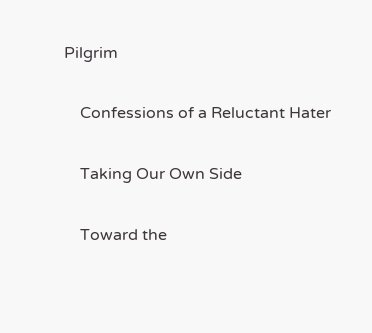Pilgrim

    Confessions of a Reluctant Hater

    Taking Our Own Side

    Toward the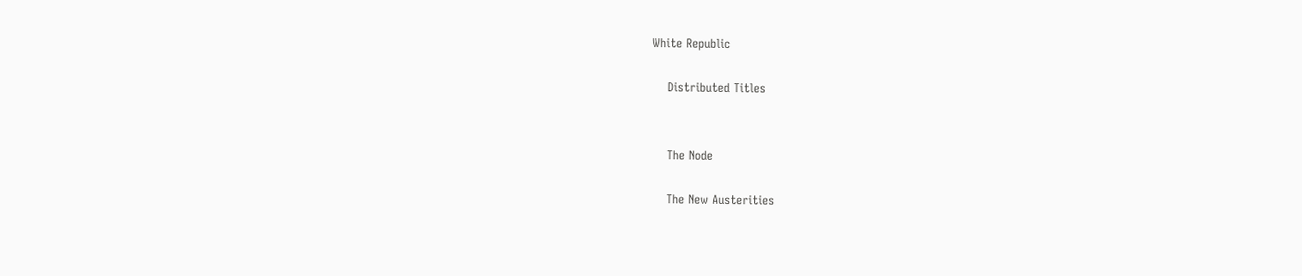White Republic

    Distributed Titles


    The Node

    The New Austerities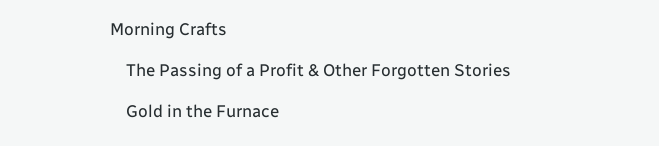Morning Crafts

    The Passing of a Profit & Other Forgotten Stories

    Gold in the Furnace